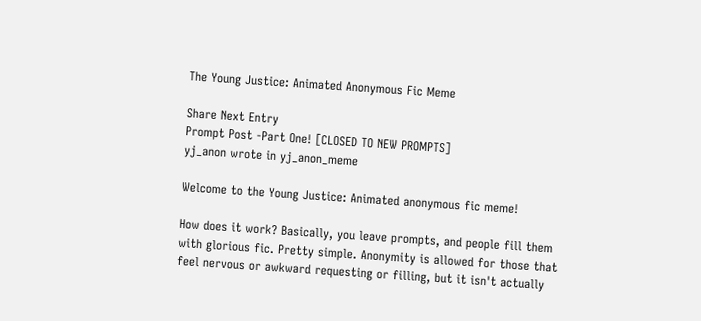The Young Justice: Animated Anonymous Fic Meme

Share Next Entry
Prompt Post -Part One! [CLOSED TO NEW PROMPTS]
yj_anon wrote in yj_anon_meme

Welcome to the Young Justice: Animated anonymous fic meme!

How does it work? Basically, you leave prompts, and people fill them with glorious fic. Pretty simple. Anonymity is allowed for those that feel nervous or awkward requesting or filling, but it isn't actually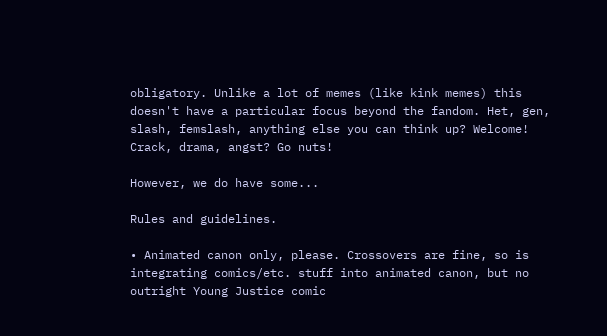obligatory. Unlike a lot of memes (like kink memes) this doesn't have a particular focus beyond the fandom. Het, gen, slash, femslash, anything else you can think up? Welcome! Crack, drama, angst? Go nuts!

However, we do have some...

Rules and guidelines.

• Animated canon only, please. Crossovers are fine, so is integrating comics/etc. stuff into animated canon, but no outright Young Justice comic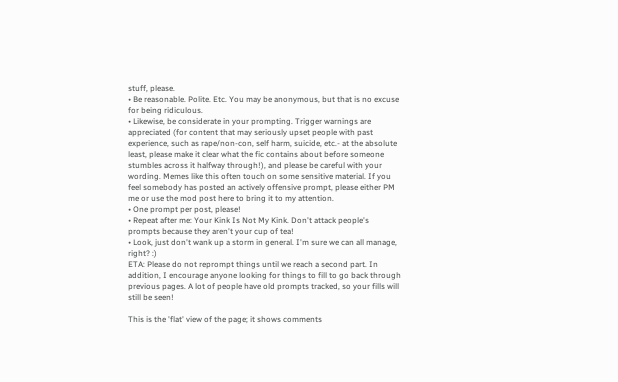stuff, please.
• Be reasonable. Polite. Etc. You may be anonymous, but that is no excuse for being ridiculous.
• Likewise, be considerate in your prompting. Trigger warnings are appreciated (for content that may seriously upset people with past experience, such as rape/non-con, self harm, suicide, etc.- at the absolute least, please make it clear what the fic contains about before someone stumbles across it halfway through!), and please be careful with your wording. Memes like this often touch on some sensitive material. If you feel somebody has posted an actively offensive prompt, please either PM me or use the mod post here to bring it to my attention.
• One prompt per post, please!
• Repeat after me: Your Kink Is Not My Kink. Don't attack people's prompts because they aren't your cup of tea!
• Look, just don't wank up a storm in general. I'm sure we can all manage, right? :)
ETA: Please do not reprompt things until we reach a second part. In addition, I encourage anyone looking for things to fill to go back through previous pages. A lot of people have old prompts tracked, so your fills will still be seen!

This is the 'flat' view of the page; it shows comments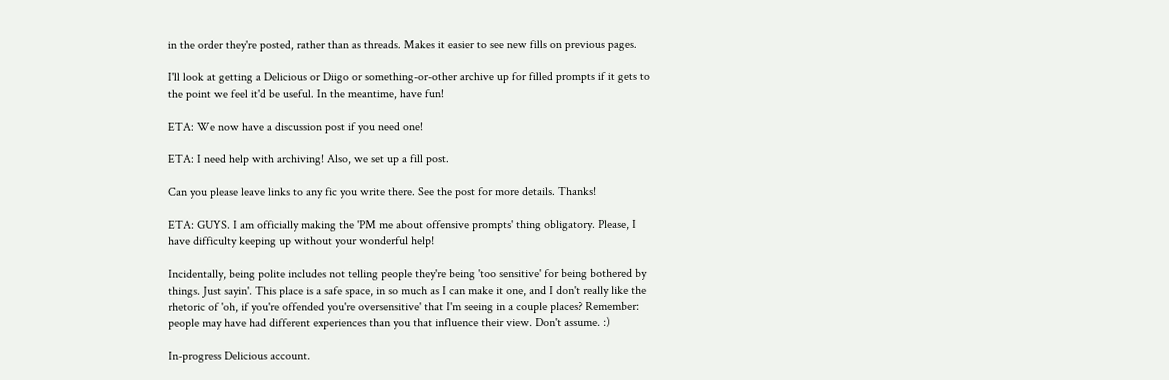in the order they're posted, rather than as threads. Makes it easier to see new fills on previous pages.

I'll look at getting a Delicious or Diigo or something-or-other archive up for filled prompts if it gets to the point we feel it'd be useful. In the meantime, have fun!

ETA: We now have a discussion post if you need one!

ETA: I need help with archiving! Also, we set up a fill post.

Can you please leave links to any fic you write there. See the post for more details. Thanks!

ETA: GUYS. I am officially making the 'PM me about offensive prompts' thing obligatory. Please, I have difficulty keeping up without your wonderful help!

Incidentally, being polite includes not telling people they're being 'too sensitive' for being bothered by things. Just sayin'. This place is a safe space, in so much as I can make it one, and I don't really like the rhetoric of 'oh, if you're offended you're oversensitive' that I'm seeing in a couple places? Remember: people may have had different experiences than you that influence their view. Don't assume. :)

In-progress Delicious account.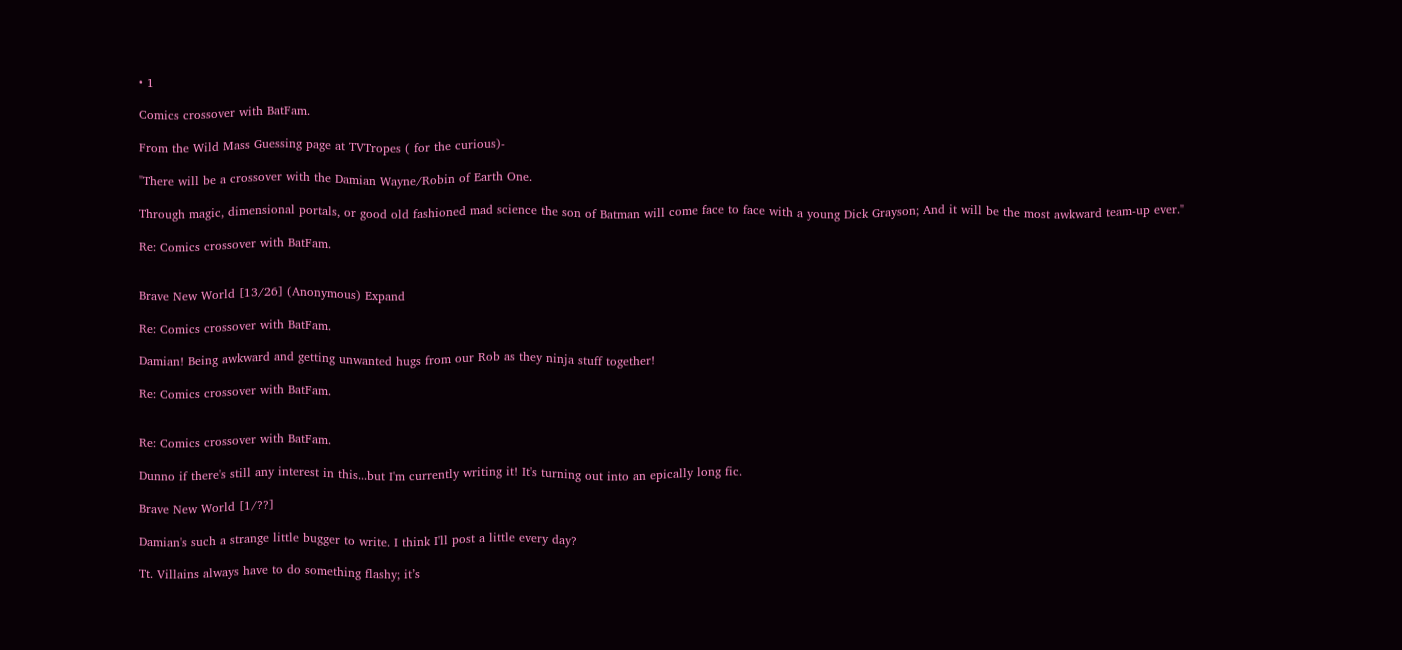• 1

Comics crossover with BatFam.

From the Wild Mass Guessing page at TVTropes ( for the curious)-

"There will be a crossover with the Damian Wayne/Robin of Earth One.

Through magic, dimensional portals, or good old fashioned mad science the son of Batman will come face to face with a young Dick Grayson; And it will be the most awkward team-up ever."

Re: Comics crossover with BatFam.


Brave New World [13/26] (Anonymous) Expand

Re: Comics crossover with BatFam.

Damian! Being awkward and getting unwanted hugs from our Rob as they ninja stuff together!

Re: Comics crossover with BatFam.


Re: Comics crossover with BatFam.

Dunno if there's still any interest in this...but I'm currently writing it! It's turning out into an epically long fic.

Brave New World [1/??]

Damian's such a strange little bugger to write. I think I'll post a little every day?

Tt. Villains always have to do something flashy; it’s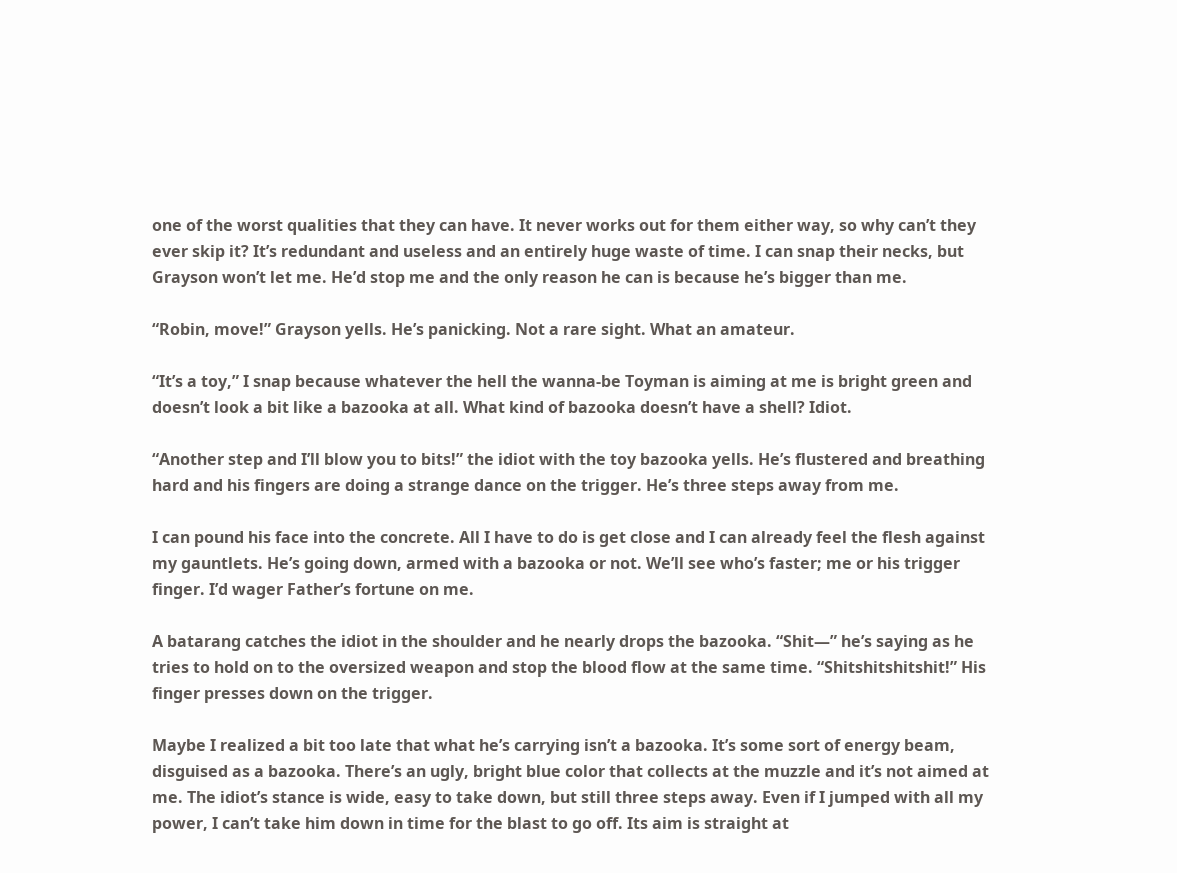one of the worst qualities that they can have. It never works out for them either way, so why can’t they ever skip it? It’s redundant and useless and an entirely huge waste of time. I can snap their necks, but Grayson won’t let me. He’d stop me and the only reason he can is because he’s bigger than me.

“Robin, move!” Grayson yells. He’s panicking. Not a rare sight. What an amateur.

“It’s a toy,” I snap because whatever the hell the wanna-be Toyman is aiming at me is bright green and doesn’t look a bit like a bazooka at all. What kind of bazooka doesn’t have a shell? Idiot.

“Another step and I’ll blow you to bits!” the idiot with the toy bazooka yells. He’s flustered and breathing hard and his fingers are doing a strange dance on the trigger. He’s three steps away from me.

I can pound his face into the concrete. All I have to do is get close and I can already feel the flesh against my gauntlets. He’s going down, armed with a bazooka or not. We’ll see who’s faster; me or his trigger finger. I’d wager Father’s fortune on me.

A batarang catches the idiot in the shoulder and he nearly drops the bazooka. “Shit—” he’s saying as he tries to hold on to the oversized weapon and stop the blood flow at the same time. “Shitshitshitshit!” His finger presses down on the trigger.

Maybe I realized a bit too late that what he’s carrying isn’t a bazooka. It’s some sort of energy beam, disguised as a bazooka. There’s an ugly, bright blue color that collects at the muzzle and it’s not aimed at me. The idiot’s stance is wide, easy to take down, but still three steps away. Even if I jumped with all my power, I can’t take him down in time for the blast to go off. Its aim is straight at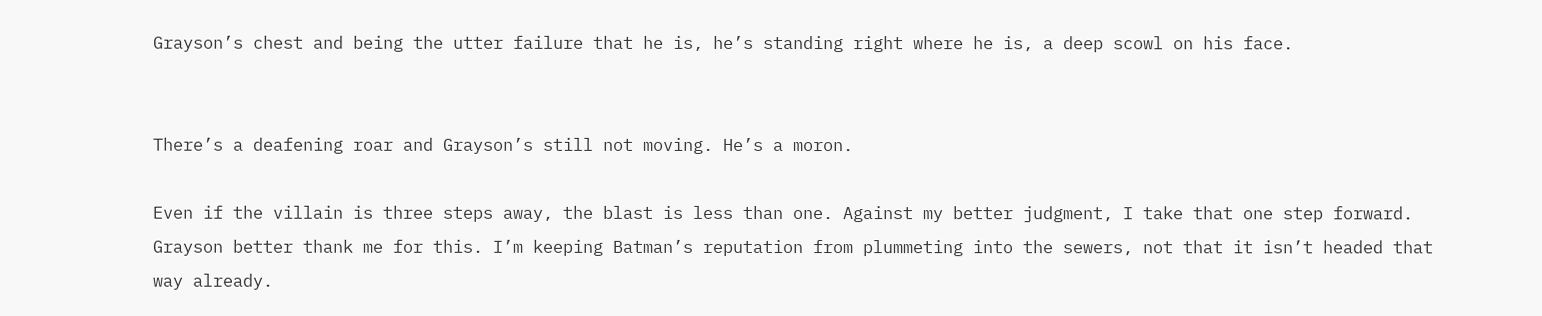Grayson’s chest and being the utter failure that he is, he’s standing right where he is, a deep scowl on his face.


There’s a deafening roar and Grayson’s still not moving. He’s a moron.

Even if the villain is three steps away, the blast is less than one. Against my better judgment, I take that one step forward. Grayson better thank me for this. I’m keeping Batman’s reputation from plummeting into the sewers, not that it isn’t headed that way already.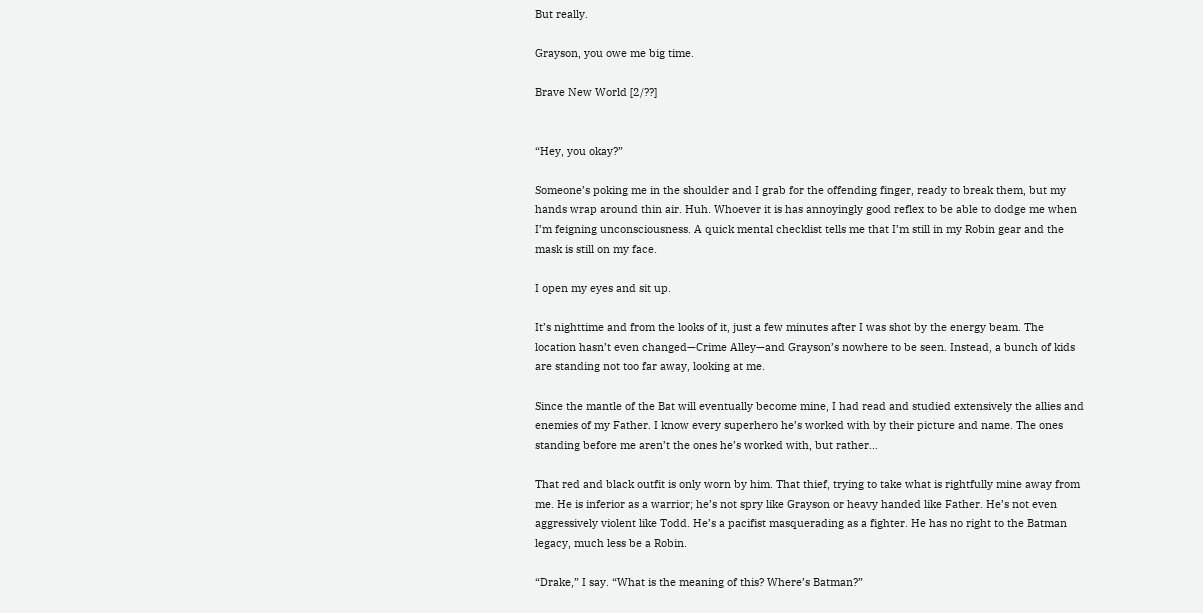But really.

Grayson, you owe me big time.

Brave New World [2/??]


“Hey, you okay?”

Someone’s poking me in the shoulder and I grab for the offending finger, ready to break them, but my hands wrap around thin air. Huh. Whoever it is has annoyingly good reflex to be able to dodge me when I’m feigning unconsciousness. A quick mental checklist tells me that I’m still in my Robin gear and the mask is still on my face.

I open my eyes and sit up.

It’s nighttime and from the looks of it, just a few minutes after I was shot by the energy beam. The location hasn’t even changed—Crime Alley—and Grayson’s nowhere to be seen. Instead, a bunch of kids are standing not too far away, looking at me.

Since the mantle of the Bat will eventually become mine, I had read and studied extensively the allies and enemies of my Father. I know every superhero he’s worked with by their picture and name. The ones standing before me aren’t the ones he’s worked with, but rather…

That red and black outfit is only worn by him. That thief, trying to take what is rightfully mine away from me. He is inferior as a warrior; he’s not spry like Grayson or heavy handed like Father. He’s not even aggressively violent like Todd. He’s a pacifist masquerading as a fighter. He has no right to the Batman legacy, much less be a Robin.

“Drake,” I say. “What is the meaning of this? Where’s Batman?”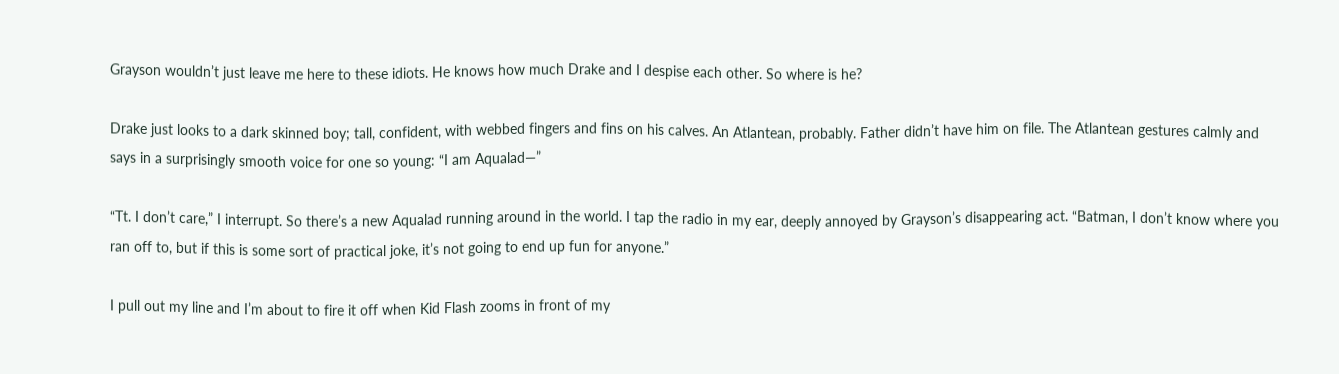Grayson wouldn’t just leave me here to these idiots. He knows how much Drake and I despise each other. So where is he?

Drake just looks to a dark skinned boy; tall, confident, with webbed fingers and fins on his calves. An Atlantean, probably. Father didn’t have him on file. The Atlantean gestures calmly and says in a surprisingly smooth voice for one so young: “I am Aqualad—”

“Tt. I don’t care,” I interrupt. So there’s a new Aqualad running around in the world. I tap the radio in my ear, deeply annoyed by Grayson’s disappearing act. “Batman, I don’t know where you ran off to, but if this is some sort of practical joke, it’s not going to end up fun for anyone.”

I pull out my line and I’m about to fire it off when Kid Flash zooms in front of my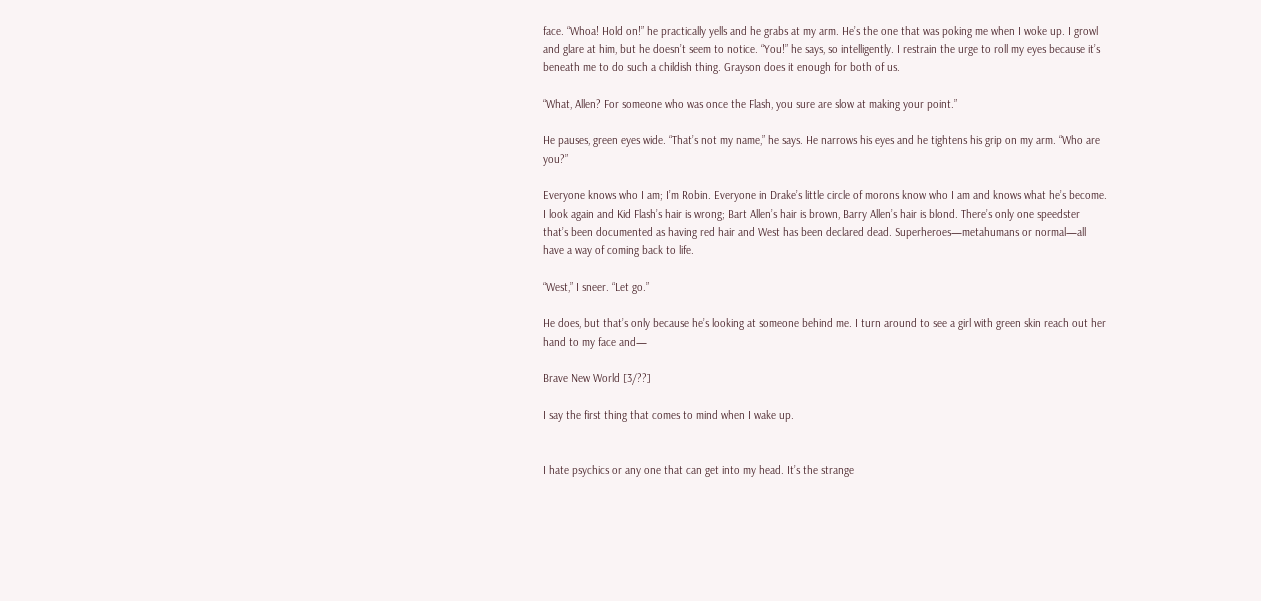face. “Whoa! Hold on!” he practically yells and he grabs at my arm. He’s the one that was poking me when I woke up. I growl and glare at him, but he doesn’t seem to notice. “You!” he says, so intelligently. I restrain the urge to roll my eyes because it’s beneath me to do such a childish thing. Grayson does it enough for both of us.

“What, Allen? For someone who was once the Flash, you sure are slow at making your point.”

He pauses, green eyes wide. “That’s not my name,” he says. He narrows his eyes and he tightens his grip on my arm. “Who are you?”

Everyone knows who I am; I’m Robin. Everyone in Drake’s little circle of morons know who I am and knows what he’s become. I look again and Kid Flash’s hair is wrong; Bart Allen’s hair is brown, Barry Allen’s hair is blond. There’s only one speedster that’s been documented as having red hair and West has been declared dead. Superheroes—metahumans or normal—all have a way of coming back to life.

“West,” I sneer. “Let go.”

He does, but that’s only because he’s looking at someone behind me. I turn around to see a girl with green skin reach out her hand to my face and—

Brave New World [3/??]

I say the first thing that comes to mind when I wake up.


I hate psychics or any one that can get into my head. It’s the strange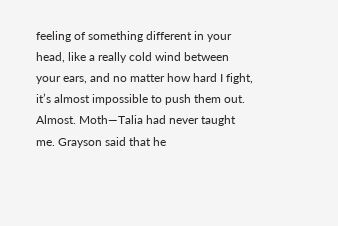feeling of something different in your head, like a really cold wind between your ears, and no matter how hard I fight, it’s almost impossible to push them out. Almost. Moth—Talia had never taught me. Grayson said that he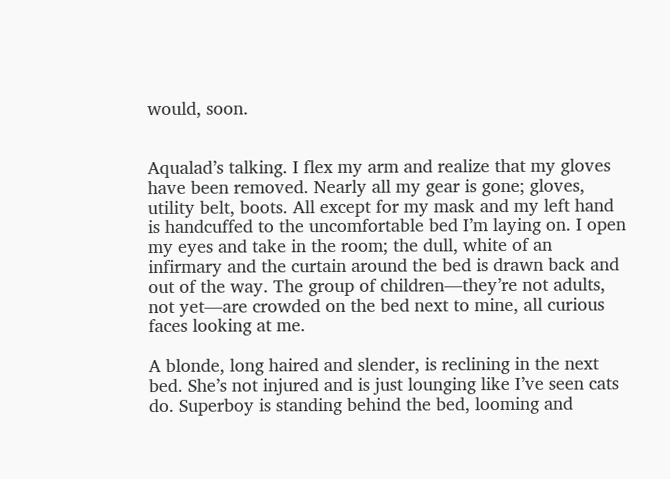would, soon.


Aqualad’s talking. I flex my arm and realize that my gloves have been removed. Nearly all my gear is gone; gloves, utility belt, boots. All except for my mask and my left hand is handcuffed to the uncomfortable bed I’m laying on. I open my eyes and take in the room; the dull, white of an infirmary and the curtain around the bed is drawn back and out of the way. The group of children—they’re not adults, not yet—are crowded on the bed next to mine, all curious faces looking at me.

A blonde, long haired and slender, is reclining in the next bed. She’s not injured and is just lounging like I’ve seen cats do. Superboy is standing behind the bed, looming and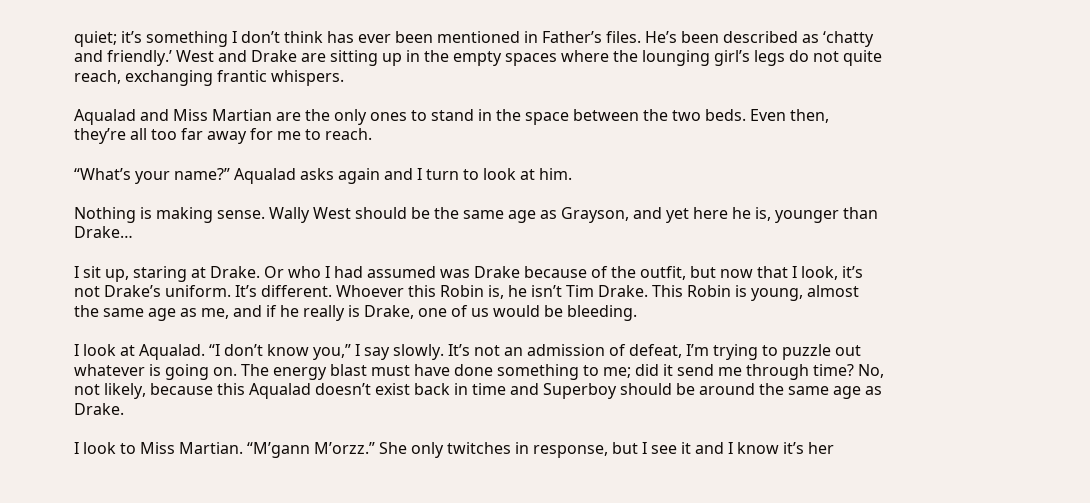quiet; it’s something I don’t think has ever been mentioned in Father’s files. He’s been described as ‘chatty and friendly.’ West and Drake are sitting up in the empty spaces where the lounging girl’s legs do not quite reach, exchanging frantic whispers.

Aqualad and Miss Martian are the only ones to stand in the space between the two beds. Even then, they’re all too far away for me to reach.

“What’s your name?” Aqualad asks again and I turn to look at him.

Nothing is making sense. Wally West should be the same age as Grayson, and yet here he is, younger than Drake…

I sit up, staring at Drake. Or who I had assumed was Drake because of the outfit, but now that I look, it’s not Drake’s uniform. It’s different. Whoever this Robin is, he isn’t Tim Drake. This Robin is young, almost the same age as me, and if he really is Drake, one of us would be bleeding.

I look at Aqualad. “I don’t know you,” I say slowly. It’s not an admission of defeat, I’m trying to puzzle out whatever is going on. The energy blast must have done something to me; did it send me through time? No, not likely, because this Aqualad doesn’t exist back in time and Superboy should be around the same age as Drake.

I look to Miss Martian. “M’gann M’orzz.” She only twitches in response, but I see it and I know it’s her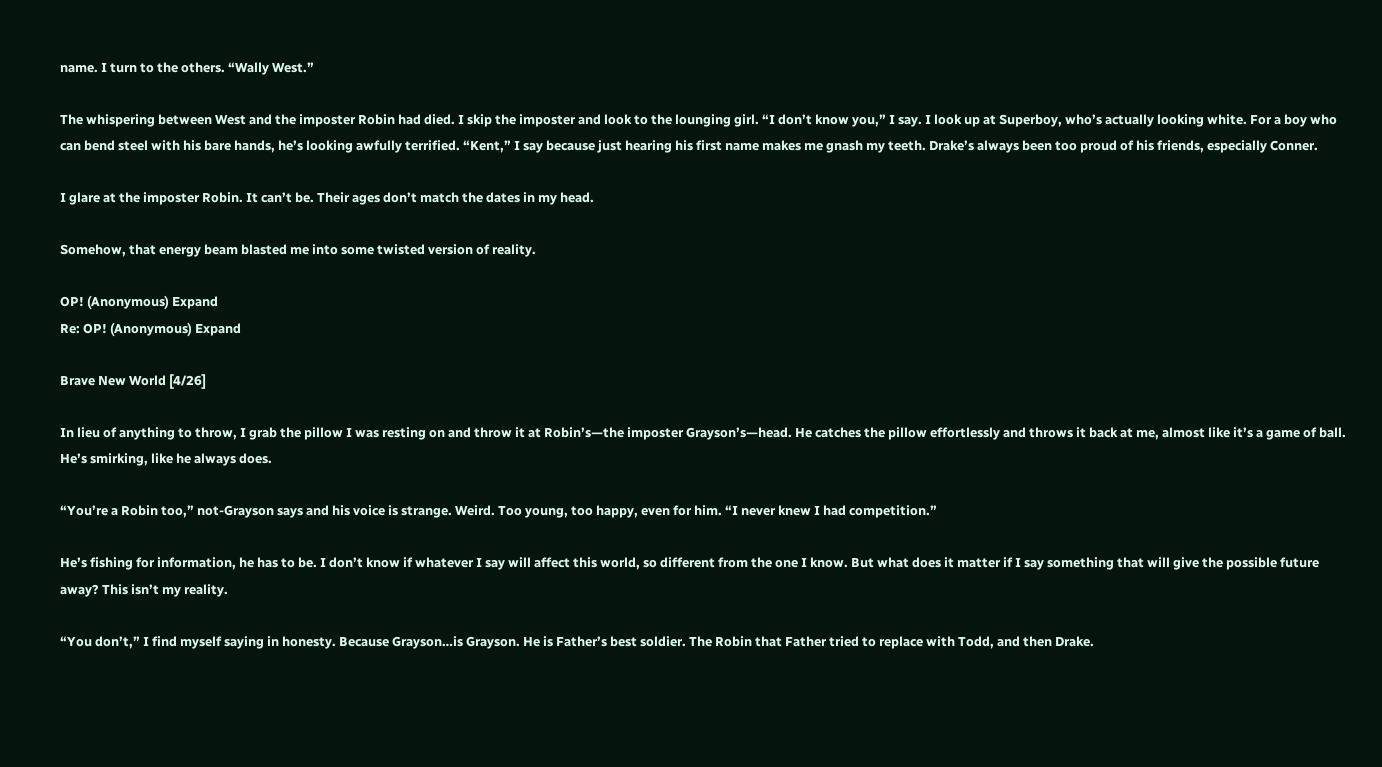name. I turn to the others. “Wally West.”

The whispering between West and the imposter Robin had died. I skip the imposter and look to the lounging girl. “I don’t know you,” I say. I look up at Superboy, who’s actually looking white. For a boy who can bend steel with his bare hands, he’s looking awfully terrified. “Kent,” I say because just hearing his first name makes me gnash my teeth. Drake’s always been too proud of his friends, especially Conner.

I glare at the imposter Robin. It can’t be. Their ages don’t match the dates in my head.

Somehow, that energy beam blasted me into some twisted version of reality.

OP! (Anonymous) Expand
Re: OP! (Anonymous) Expand

Brave New World [4/26]

In lieu of anything to throw, I grab the pillow I was resting on and throw it at Robin’s—the imposter Grayson’s—head. He catches the pillow effortlessly and throws it back at me, almost like it’s a game of ball. He’s smirking, like he always does.

“You’re a Robin too,” not-Grayson says and his voice is strange. Weird. Too young, too happy, even for him. “I never knew I had competition.”

He’s fishing for information, he has to be. I don’t know if whatever I say will affect this world, so different from the one I know. But what does it matter if I say something that will give the possible future away? This isn’t my reality.

“You don’t,” I find myself saying in honesty. Because Grayson…is Grayson. He is Father’s best soldier. The Robin that Father tried to replace with Todd, and then Drake.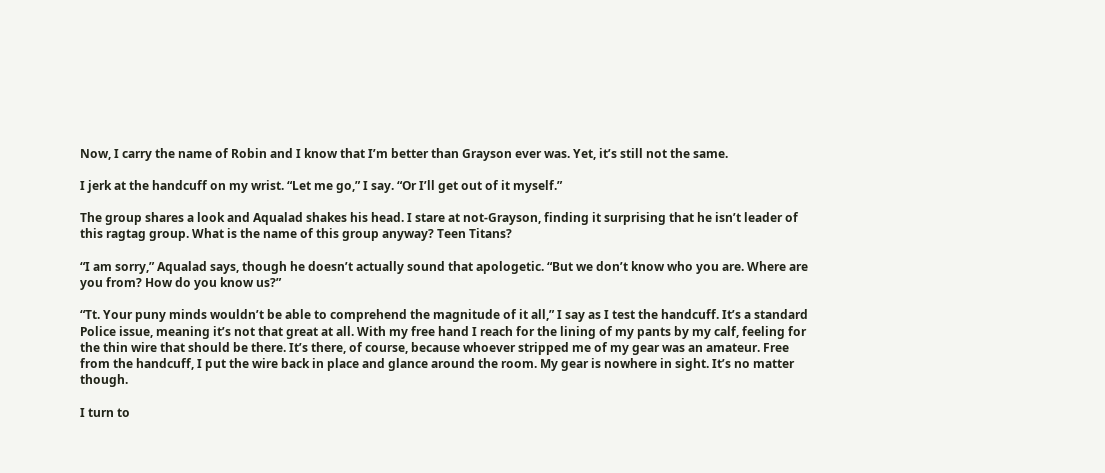Now, I carry the name of Robin and I know that I’m better than Grayson ever was. Yet, it’s still not the same.

I jerk at the handcuff on my wrist. “Let me go,” I say. “Or I’ll get out of it myself.”

The group shares a look and Aqualad shakes his head. I stare at not-Grayson, finding it surprising that he isn’t leader of this ragtag group. What is the name of this group anyway? Teen Titans?

“I am sorry,” Aqualad says, though he doesn’t actually sound that apologetic. “But we don’t know who you are. Where are you from? How do you know us?”

“Tt. Your puny minds wouldn’t be able to comprehend the magnitude of it all,” I say as I test the handcuff. It’s a standard Police issue, meaning it’s not that great at all. With my free hand I reach for the lining of my pants by my calf, feeling for the thin wire that should be there. It’s there, of course, because whoever stripped me of my gear was an amateur. Free from the handcuff, I put the wire back in place and glance around the room. My gear is nowhere in sight. It’s no matter though.

I turn to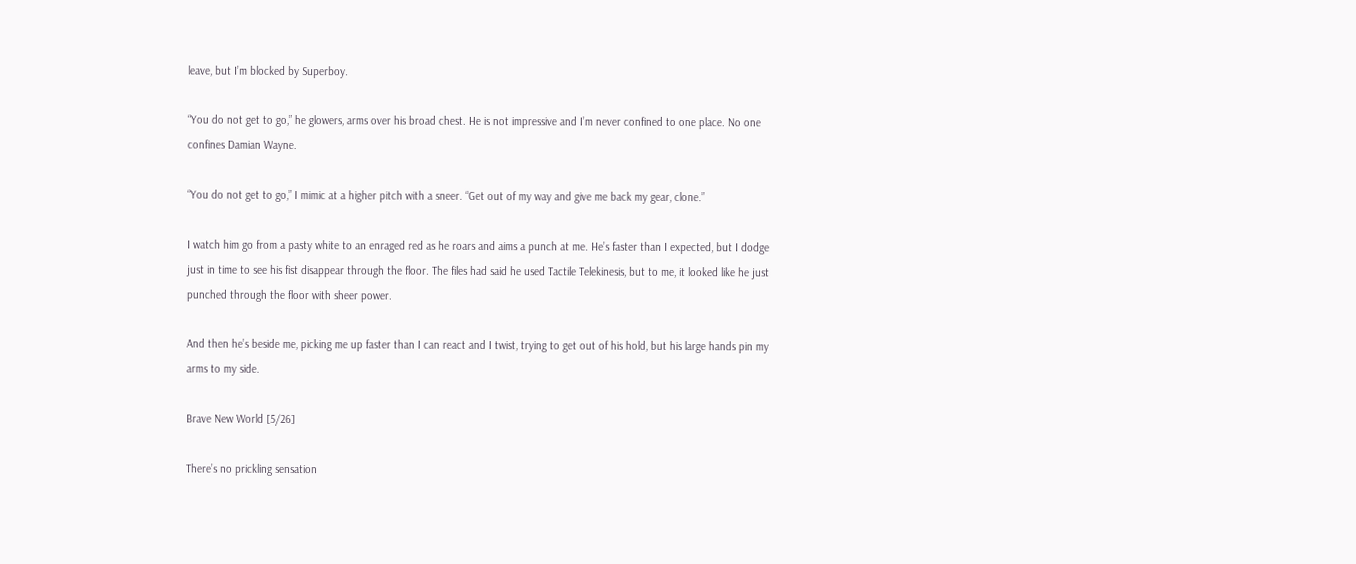leave, but I’m blocked by Superboy.

“You do not get to go,” he glowers, arms over his broad chest. He is not impressive and I’m never confined to one place. No one confines Damian Wayne.

“You do not get to go,” I mimic at a higher pitch with a sneer. “Get out of my way and give me back my gear, clone.”

I watch him go from a pasty white to an enraged red as he roars and aims a punch at me. He’s faster than I expected, but I dodge just in time to see his fist disappear through the floor. The files had said he used Tactile Telekinesis, but to me, it looked like he just punched through the floor with sheer power.

And then he’s beside me, picking me up faster than I can react and I twist, trying to get out of his hold, but his large hands pin my arms to my side.

Brave New World [5/26]

There’s no prickling sensation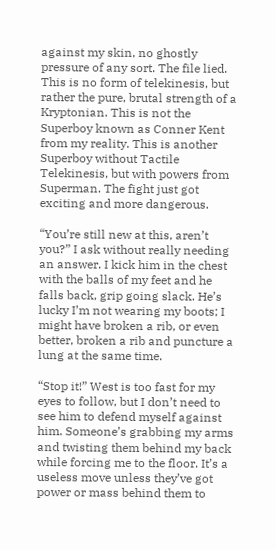against my skin, no ghostly pressure of any sort. The file lied. This is no form of telekinesis, but rather the pure, brutal strength of a Kryptonian. This is not the Superboy known as Conner Kent from my reality. This is another Superboy without Tactile Telekinesis, but with powers from Superman. The fight just got exciting and more dangerous.

“You’re still new at this, aren’t you?” I ask without really needing an answer. I kick him in the chest with the balls of my feet and he falls back, grip going slack. He’s lucky I’m not wearing my boots; I might have broken a rib, or even better, broken a rib and puncture a lung at the same time.

“Stop it!” West is too fast for my eyes to follow, but I don’t need to see him to defend myself against him. Someone’s grabbing my arms and twisting them behind my back while forcing me to the floor. It’s a useless move unless they’ve got power or mass behind them to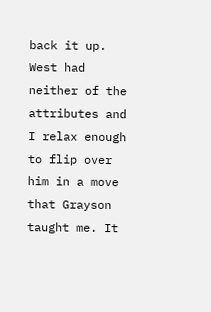back it up. West had neither of the attributes and I relax enough to flip over him in a move that Grayson taught me. It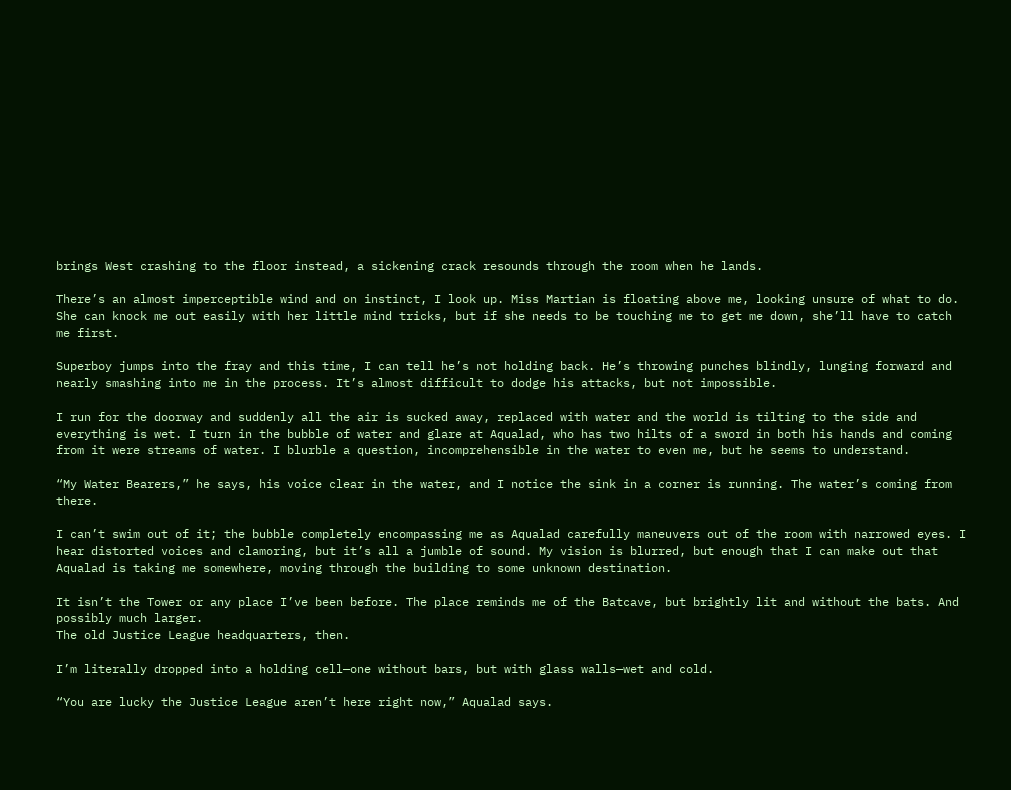brings West crashing to the floor instead, a sickening crack resounds through the room when he lands.

There’s an almost imperceptible wind and on instinct, I look up. Miss Martian is floating above me, looking unsure of what to do. She can knock me out easily with her little mind tricks, but if she needs to be touching me to get me down, she’ll have to catch me first.

Superboy jumps into the fray and this time, I can tell he’s not holding back. He’s throwing punches blindly, lunging forward and nearly smashing into me in the process. It’s almost difficult to dodge his attacks, but not impossible.

I run for the doorway and suddenly all the air is sucked away, replaced with water and the world is tilting to the side and everything is wet. I turn in the bubble of water and glare at Aqualad, who has two hilts of a sword in both his hands and coming from it were streams of water. I blurble a question, incomprehensible in the water to even me, but he seems to understand.

“My Water Bearers,” he says, his voice clear in the water, and I notice the sink in a corner is running. The water’s coming from there.

I can’t swim out of it; the bubble completely encompassing me as Aqualad carefully maneuvers out of the room with narrowed eyes. I hear distorted voices and clamoring, but it’s all a jumble of sound. My vision is blurred, but enough that I can make out that Aqualad is taking me somewhere, moving through the building to some unknown destination.

It isn’t the Tower or any place I’ve been before. The place reminds me of the Batcave, but brightly lit and without the bats. And possibly much larger.
The old Justice League headquarters, then.

I’m literally dropped into a holding cell—one without bars, but with glass walls—wet and cold.

“You are lucky the Justice League aren’t here right now,” Aqualad says.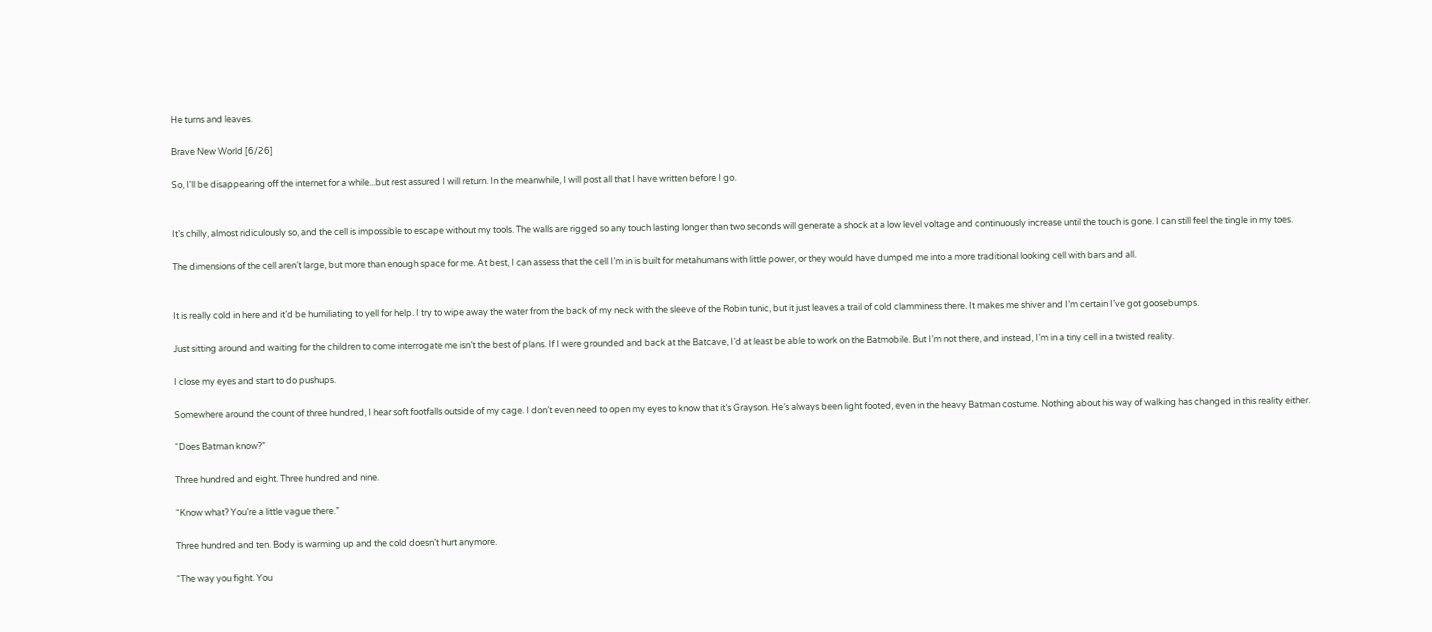He turns and leaves.

Brave New World [6/26]

So, I'll be disappearing off the internet for a while...but rest assured I will return. In the meanwhile, I will post all that I have written before I go.


It’s chilly, almost ridiculously so, and the cell is impossible to escape without my tools. The walls are rigged so any touch lasting longer than two seconds will generate a shock at a low level voltage and continuously increase until the touch is gone. I can still feel the tingle in my toes.

The dimensions of the cell aren’t large, but more than enough space for me. At best, I can assess that the cell I’m in is built for metahumans with little power, or they would have dumped me into a more traditional looking cell with bars and all.


It is really cold in here and it’d be humiliating to yell for help. I try to wipe away the water from the back of my neck with the sleeve of the Robin tunic, but it just leaves a trail of cold clamminess there. It makes me shiver and I’m certain I’ve got goosebumps.

Just sitting around and waiting for the children to come interrogate me isn’t the best of plans. If I were grounded and back at the Batcave, I’d at least be able to work on the Batmobile. But I’m not there, and instead, I’m in a tiny cell in a twisted reality.

I close my eyes and start to do pushups.

Somewhere around the count of three hundred, I hear soft footfalls outside of my cage. I don’t even need to open my eyes to know that it’s Grayson. He’s always been light footed, even in the heavy Batman costume. Nothing about his way of walking has changed in this reality either.

“Does Batman know?”

Three hundred and eight. Three hundred and nine.

“Know what? You’re a little vague there.”

Three hundred and ten. Body is warming up and the cold doesn’t hurt anymore.

“The way you fight. You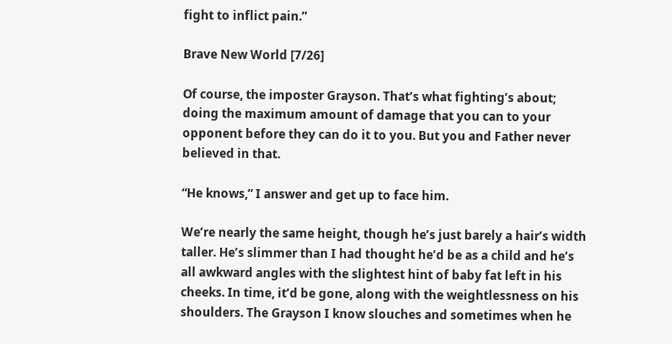fight to inflict pain.”

Brave New World [7/26]

Of course, the imposter Grayson. That’s what fighting’s about; doing the maximum amount of damage that you can to your opponent before they can do it to you. But you and Father never believed in that.

“He knows,” I answer and get up to face him.

We’re nearly the same height, though he’s just barely a hair’s width taller. He’s slimmer than I had thought he’d be as a child and he’s all awkward angles with the slightest hint of baby fat left in his cheeks. In time, it’d be gone, along with the weightlessness on his shoulders. The Grayson I know slouches and sometimes when he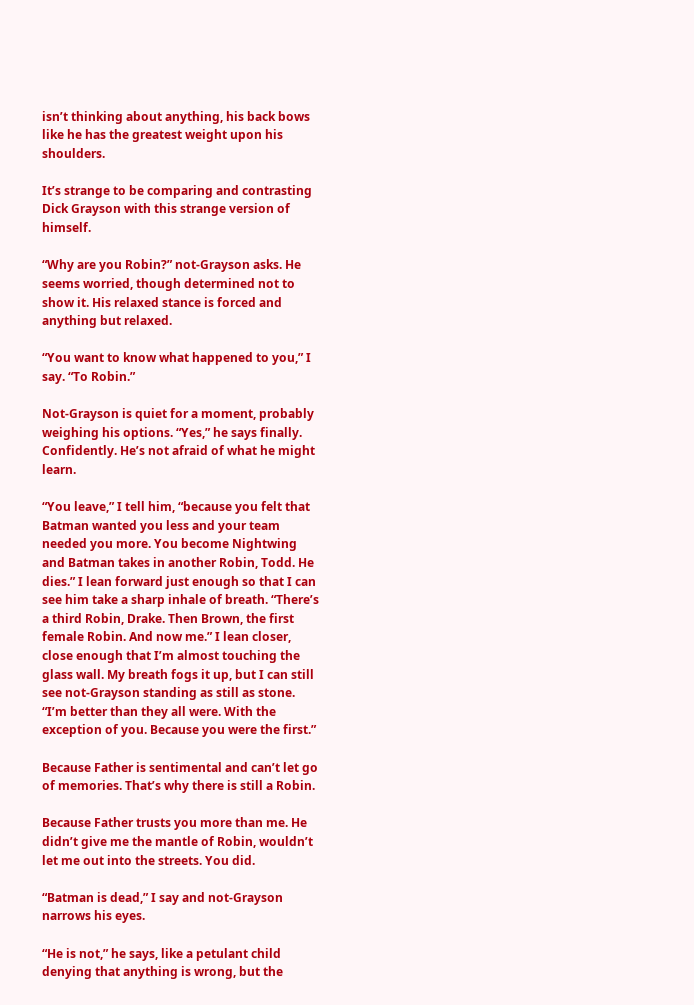isn’t thinking about anything, his back bows like he has the greatest weight upon his shoulders.

It’s strange to be comparing and contrasting Dick Grayson with this strange version of himself.

“Why are you Robin?” not-Grayson asks. He seems worried, though determined not to show it. His relaxed stance is forced and anything but relaxed.

“You want to know what happened to you,” I say. “To Robin.”

Not-Grayson is quiet for a moment, probably weighing his options. “Yes,” he says finally. Confidently. He’s not afraid of what he might learn.

“You leave,” I tell him, “because you felt that Batman wanted you less and your team needed you more. You become Nightwing and Batman takes in another Robin, Todd. He dies.” I lean forward just enough so that I can see him take a sharp inhale of breath. “There’s a third Robin, Drake. Then Brown, the first female Robin. And now me.” I lean closer, close enough that I’m almost touching the glass wall. My breath fogs it up, but I can still see not-Grayson standing as still as stone. “I’m better than they all were. With the exception of you. Because you were the first.”

Because Father is sentimental and can’t let go of memories. That’s why there is still a Robin.

Because Father trusts you more than me. He didn’t give me the mantle of Robin, wouldn’t let me out into the streets. You did.

“Batman is dead,” I say and not-Grayson narrows his eyes.

“He is not,” he says, like a petulant child denying that anything is wrong, but the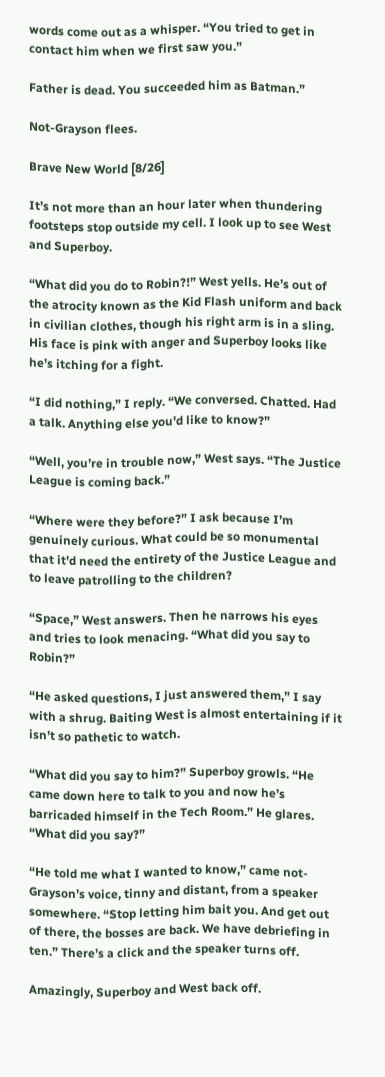words come out as a whisper. “You tried to get in contact him when we first saw you.”

Father is dead. You succeeded him as Batman.”

Not-Grayson flees.

Brave New World [8/26]

It’s not more than an hour later when thundering footsteps stop outside my cell. I look up to see West and Superboy.

“What did you do to Robin?!” West yells. He’s out of the atrocity known as the Kid Flash uniform and back in civilian clothes, though his right arm is in a sling. His face is pink with anger and Superboy looks like he’s itching for a fight.

“I did nothing,” I reply. “We conversed. Chatted. Had a talk. Anything else you'd like to know?”

“Well, you’re in trouble now,” West says. “The Justice League is coming back.”

“Where were they before?” I ask because I’m genuinely curious. What could be so monumental that it’d need the entirety of the Justice League and to leave patrolling to the children?

“Space,” West answers. Then he narrows his eyes and tries to look menacing. “What did you say to Robin?”

“He asked questions, I just answered them,” I say with a shrug. Baiting West is almost entertaining if it isn’t so pathetic to watch.

“What did you say to him?” Superboy growls. “He came down here to talk to you and now he’s barricaded himself in the Tech Room.” He glares. “What did you say?”

“He told me what I wanted to know,” came not-Grayson’s voice, tinny and distant, from a speaker somewhere. “Stop letting him bait you. And get out of there, the bosses are back. We have debriefing in ten.” There’s a click and the speaker turns off.

Amazingly, Superboy and West back off.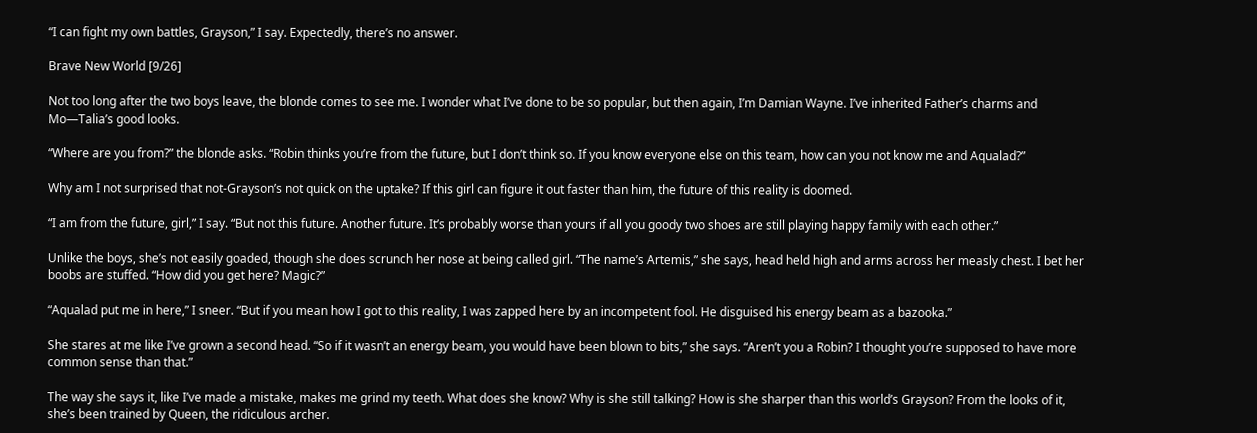“I can fight my own battles, Grayson,” I say. Expectedly, there’s no answer.

Brave New World [9/26]

Not too long after the two boys leave, the blonde comes to see me. I wonder what I’ve done to be so popular, but then again, I’m Damian Wayne. I’ve inherited Father’s charms and Mo—Talia’s good looks.

“Where are you from?” the blonde asks. “Robin thinks you’re from the future, but I don’t think so. If you know everyone else on this team, how can you not know me and Aqualad?”

Why am I not surprised that not-Grayson’s not quick on the uptake? If this girl can figure it out faster than him, the future of this reality is doomed.

“I am from the future, girl,” I say. “But not this future. Another future. It’s probably worse than yours if all you goody two shoes are still playing happy family with each other.”

Unlike the boys, she’s not easily goaded, though she does scrunch her nose at being called girl. “The name’s Artemis,” she says, head held high and arms across her measly chest. I bet her boobs are stuffed. “How did you get here? Magic?”

“Aqualad put me in here,” I sneer. “But if you mean how I got to this reality, I was zapped here by an incompetent fool. He disguised his energy beam as a bazooka.”

She stares at me like I’ve grown a second head. “So if it wasn’t an energy beam, you would have been blown to bits,” she says. “Aren’t you a Robin? I thought you’re supposed to have more common sense than that.”

The way she says it, like I’ve made a mistake, makes me grind my teeth. What does she know? Why is she still talking? How is she sharper than this world’s Grayson? From the looks of it, she’s been trained by Queen, the ridiculous archer.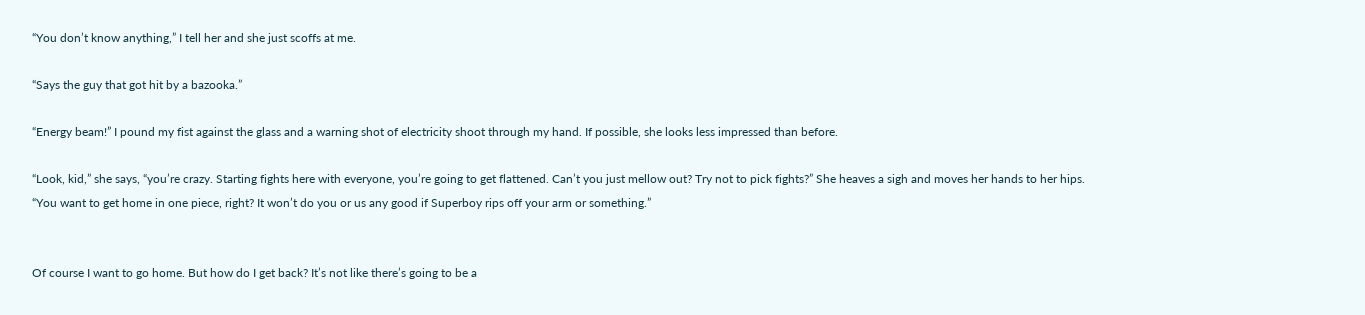“You don’t know anything,” I tell her and she just scoffs at me.

“Says the guy that got hit by a bazooka.”

“Energy beam!” I pound my fist against the glass and a warning shot of electricity shoot through my hand. If possible, she looks less impressed than before.

“Look, kid,” she says, “you’re crazy. Starting fights here with everyone, you’re going to get flattened. Can’t you just mellow out? Try not to pick fights?” She heaves a sigh and moves her hands to her hips. “You want to get home in one piece, right? It won’t do you or us any good if Superboy rips off your arm or something.”


Of course I want to go home. But how do I get back? It’s not like there’s going to be a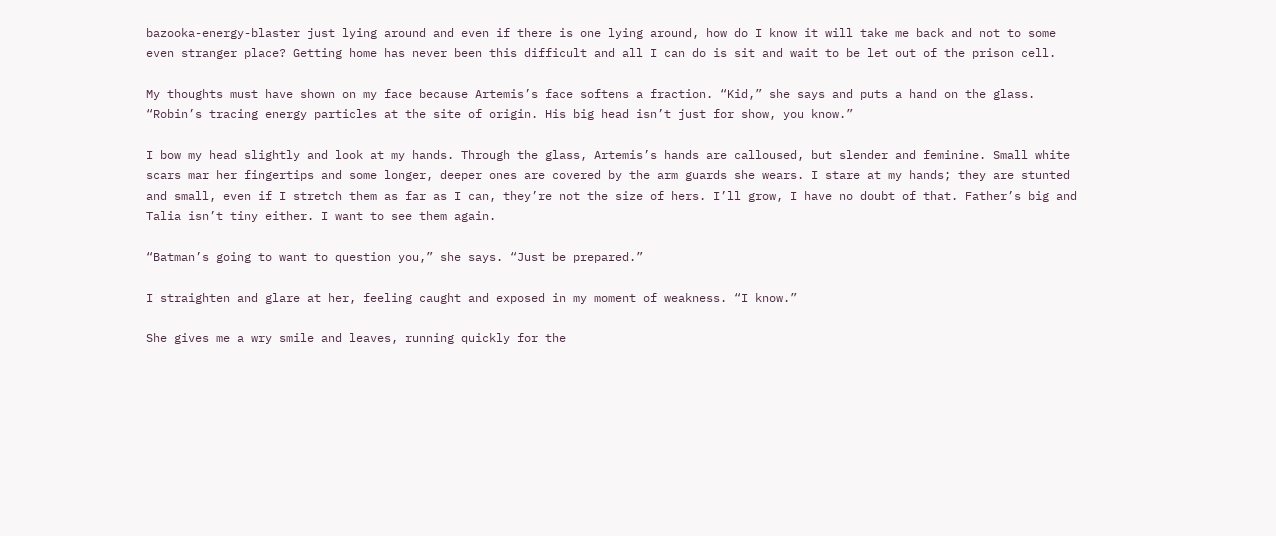bazooka-energy-blaster just lying around and even if there is one lying around, how do I know it will take me back and not to some even stranger place? Getting home has never been this difficult and all I can do is sit and wait to be let out of the prison cell.

My thoughts must have shown on my face because Artemis’s face softens a fraction. “Kid,” she says and puts a hand on the glass. “Robin’s tracing energy particles at the site of origin. His big head isn’t just for show, you know.”

I bow my head slightly and look at my hands. Through the glass, Artemis’s hands are calloused, but slender and feminine. Small white scars mar her fingertips and some longer, deeper ones are covered by the arm guards she wears. I stare at my hands; they are stunted and small, even if I stretch them as far as I can, they’re not the size of hers. I’ll grow, I have no doubt of that. Father’s big and Talia isn’t tiny either. I want to see them again.

“Batman’s going to want to question you,” she says. “Just be prepared.”

I straighten and glare at her, feeling caught and exposed in my moment of weakness. “I know.”

She gives me a wry smile and leaves, running quickly for the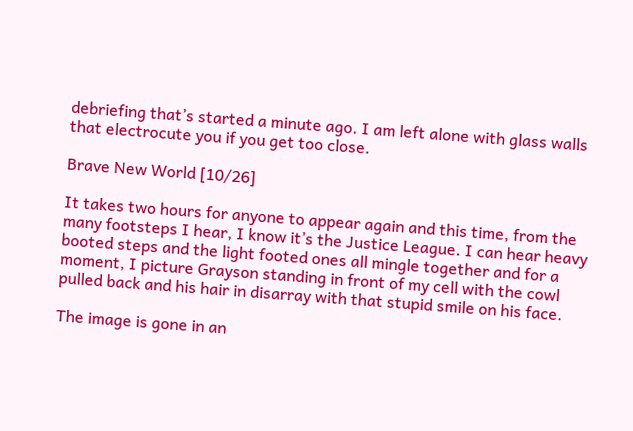debriefing that’s started a minute ago. I am left alone with glass walls that electrocute you if you get too close.

Brave New World [10/26]

It takes two hours for anyone to appear again and this time, from the many footsteps I hear, I know it’s the Justice League. I can hear heavy booted steps and the light footed ones all mingle together and for a moment, I picture Grayson standing in front of my cell with the cowl pulled back and his hair in disarray with that stupid smile on his face.

The image is gone in an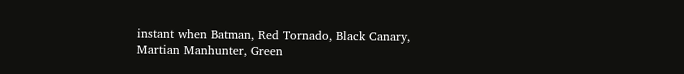instant when Batman, Red Tornado, Black Canary, Martian Manhunter, Green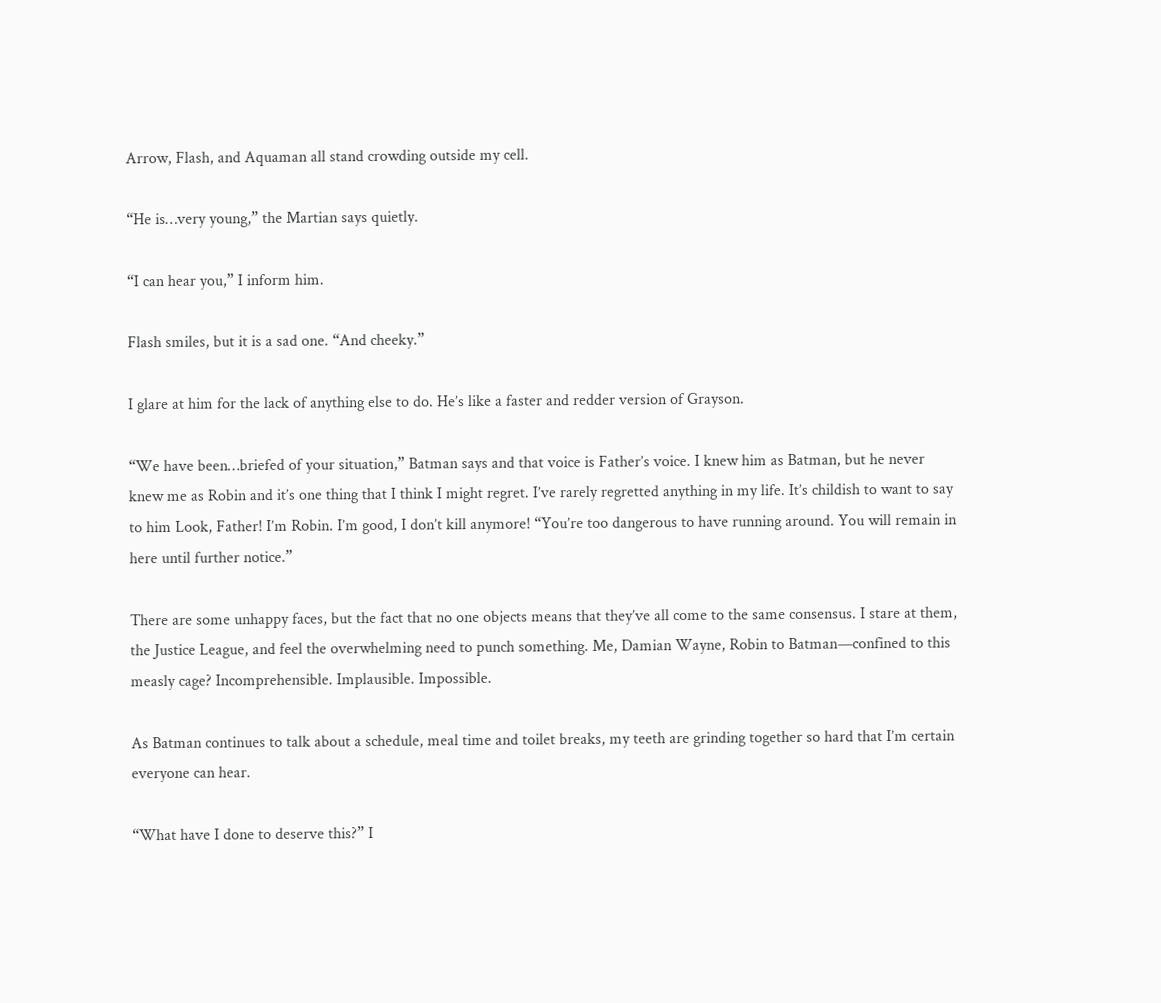Arrow, Flash, and Aquaman all stand crowding outside my cell.

“He is…very young,” the Martian says quietly.

“I can hear you,” I inform him.

Flash smiles, but it is a sad one. “And cheeky.”

I glare at him for the lack of anything else to do. He’s like a faster and redder version of Grayson.

“We have been…briefed of your situation,” Batman says and that voice is Father’s voice. I knew him as Batman, but he never knew me as Robin and it’s one thing that I think I might regret. I’ve rarely regretted anything in my life. It’s childish to want to say to him Look, Father! I’m Robin. I’m good, I don’t kill anymore! “You’re too dangerous to have running around. You will remain in here until further notice.”

There are some unhappy faces, but the fact that no one objects means that they’ve all come to the same consensus. I stare at them, the Justice League, and feel the overwhelming need to punch something. Me, Damian Wayne, Robin to Batman—confined to this measly cage? Incomprehensible. Implausible. Impossible.

As Batman continues to talk about a schedule, meal time and toilet breaks, my teeth are grinding together so hard that I’m certain everyone can hear.

“What have I done to deserve this?” I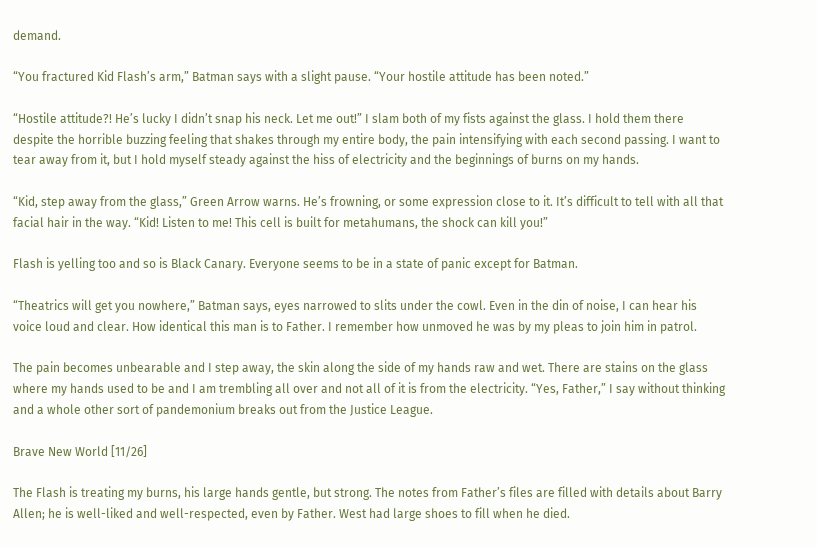demand.

“You fractured Kid Flash’s arm,” Batman says with a slight pause. “Your hostile attitude has been noted.”

“Hostile attitude?! He’s lucky I didn’t snap his neck. Let me out!” I slam both of my fists against the glass. I hold them there despite the horrible buzzing feeling that shakes through my entire body, the pain intensifying with each second passing. I want to tear away from it, but I hold myself steady against the hiss of electricity and the beginnings of burns on my hands.

“Kid, step away from the glass,” Green Arrow warns. He’s frowning, or some expression close to it. It’s difficult to tell with all that facial hair in the way. “Kid! Listen to me! This cell is built for metahumans, the shock can kill you!”

Flash is yelling too and so is Black Canary. Everyone seems to be in a state of panic except for Batman.

“Theatrics will get you nowhere,” Batman says, eyes narrowed to slits under the cowl. Even in the din of noise, I can hear his voice loud and clear. How identical this man is to Father. I remember how unmoved he was by my pleas to join him in patrol.

The pain becomes unbearable and I step away, the skin along the side of my hands raw and wet. There are stains on the glass where my hands used to be and I am trembling all over and not all of it is from the electricity. “Yes, Father,” I say without thinking and a whole other sort of pandemonium breaks out from the Justice League.

Brave New World [11/26]

The Flash is treating my burns, his large hands gentle, but strong. The notes from Father’s files are filled with details about Barry Allen; he is well-liked and well-respected, even by Father. West had large shoes to fill when he died.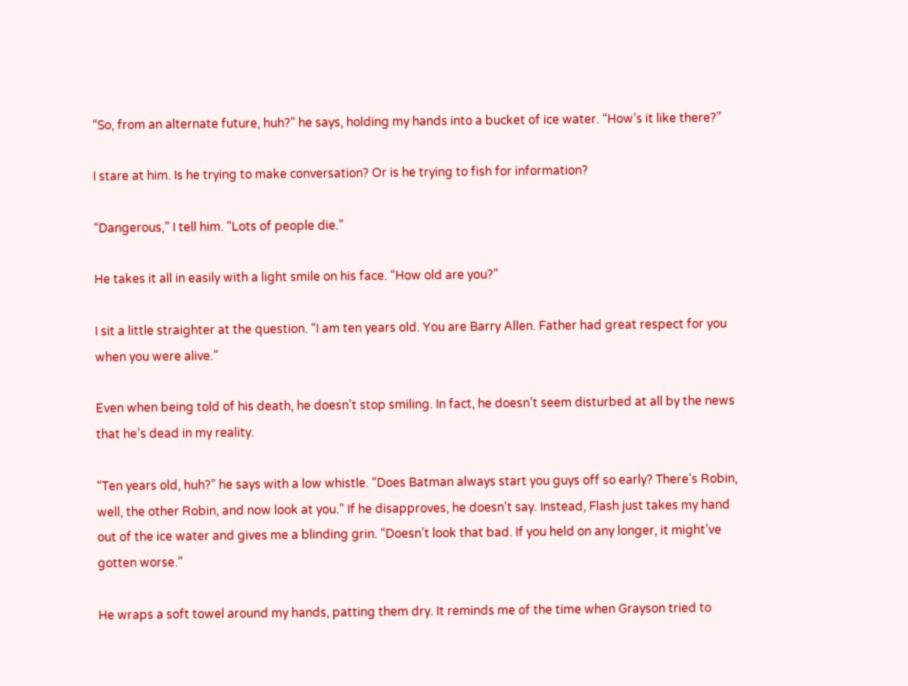“So, from an alternate future, huh?” he says, holding my hands into a bucket of ice water. “How’s it like there?”

I stare at him. Is he trying to make conversation? Or is he trying to fish for information?

“Dangerous,” I tell him. “Lots of people die.”

He takes it all in easily with a light smile on his face. “How old are you?”

I sit a little straighter at the question. “I am ten years old. You are Barry Allen. Father had great respect for you when you were alive.”

Even when being told of his death, he doesn’t stop smiling. In fact, he doesn’t seem disturbed at all by the news that he’s dead in my reality.

“Ten years old, huh?” he says with a low whistle. “Does Batman always start you guys off so early? There’s Robin, well, the other Robin, and now look at you.” If he disapproves, he doesn’t say. Instead, Flash just takes my hand out of the ice water and gives me a blinding grin. “Doesn’t look that bad. If you held on any longer, it might’ve gotten worse.”

He wraps a soft towel around my hands, patting them dry. It reminds me of the time when Grayson tried to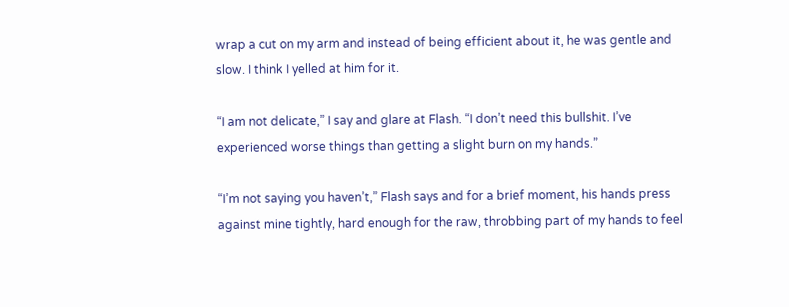wrap a cut on my arm and instead of being efficient about it, he was gentle and slow. I think I yelled at him for it.

“I am not delicate,” I say and glare at Flash. “I don’t need this bullshit. I’ve experienced worse things than getting a slight burn on my hands.”

“I’m not saying you haven’t,” Flash says and for a brief moment, his hands press against mine tightly, hard enough for the raw, throbbing part of my hands to feel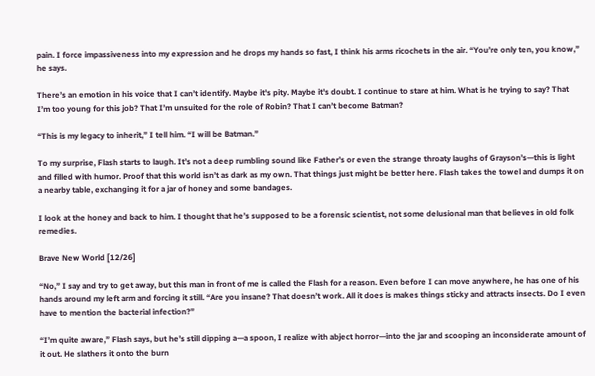pain. I force impassiveness into my expression and he drops my hands so fast, I think his arms ricochets in the air. “You’re only ten, you know,” he says.

There’s an emotion in his voice that I can’t identify. Maybe it's pity. Maybe it's doubt. I continue to stare at him. What is he trying to say? That I’m too young for this job? That I’m unsuited for the role of Robin? That I can’t become Batman?

“This is my legacy to inherit,” I tell him. “I will be Batman.”

To my surprise, Flash starts to laugh. It’s not a deep rumbling sound like Father’s or even the strange throaty laughs of Grayson’s—this is light and filled with humor. Proof that this world isn’t as dark as my own. That things just might be better here. Flash takes the towel and dumps it on a nearby table, exchanging it for a jar of honey and some bandages.

I look at the honey and back to him. I thought that he’s supposed to be a forensic scientist, not some delusional man that believes in old folk remedies.

Brave New World [12/26]

“No,” I say and try to get away, but this man in front of me is called the Flash for a reason. Even before I can move anywhere, he has one of his hands around my left arm and forcing it still. “Are you insane? That doesn’t work. All it does is makes things sticky and attracts insects. Do I even have to mention the bacterial infection?”

“I’m quite aware,” Flash says, but he’s still dipping a—a spoon, I realize with abject horror—into the jar and scooping an inconsiderate amount of it out. He slathers it onto the burn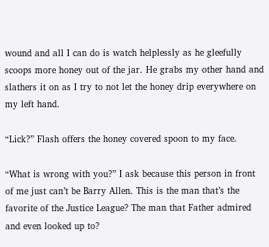wound and all I can do is watch helplessly as he gleefully scoops more honey out of the jar. He grabs my other hand and slathers it on as I try to not let the honey drip everywhere on my left hand.

“Lick?” Flash offers the honey covered spoon to my face.

“What is wrong with you?” I ask because this person in front of me just can’t be Barry Allen. This is the man that’s the favorite of the Justice League? The man that Father admired and even looked up to?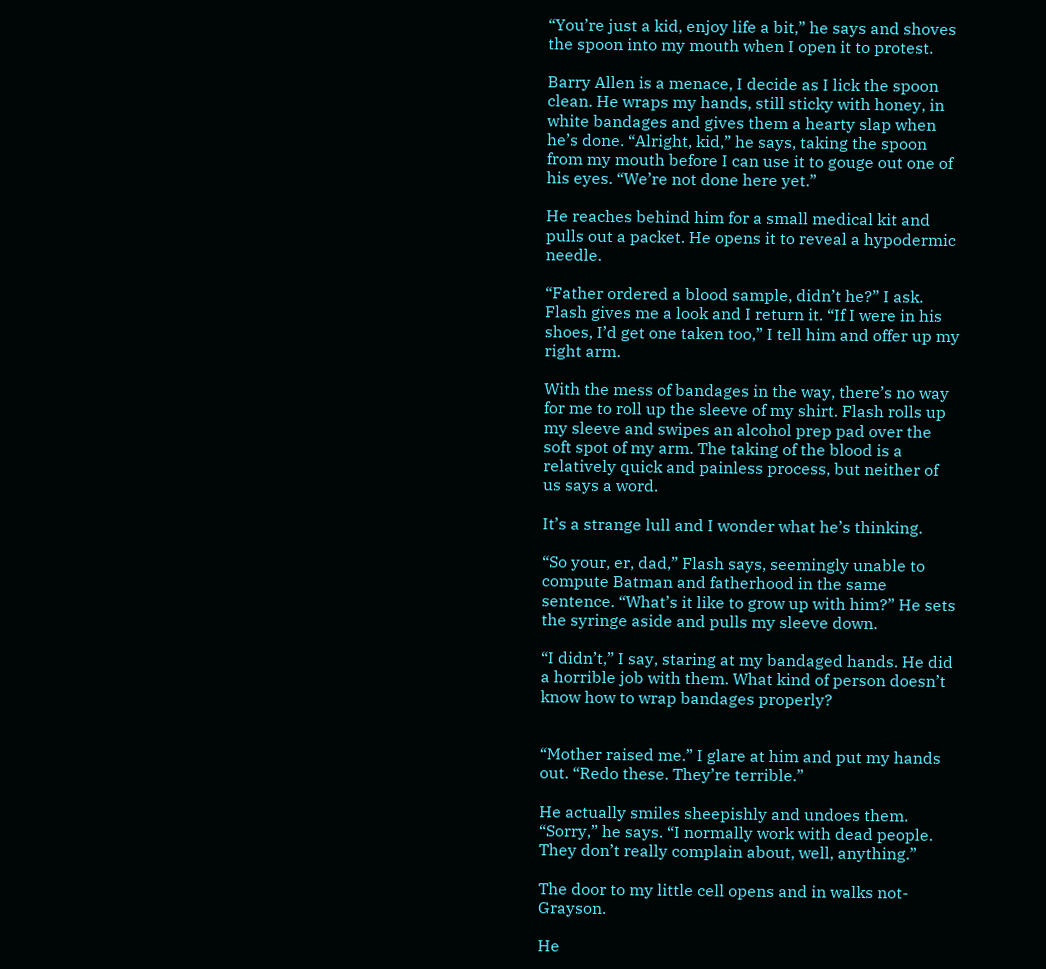“You’re just a kid, enjoy life a bit,” he says and shoves the spoon into my mouth when I open it to protest.

Barry Allen is a menace, I decide as I lick the spoon clean. He wraps my hands, still sticky with honey, in white bandages and gives them a hearty slap when he’s done. “Alright, kid,” he says, taking the spoon from my mouth before I can use it to gouge out one of his eyes. “We’re not done here yet.”

He reaches behind him for a small medical kit and pulls out a packet. He opens it to reveal a hypodermic needle.

“Father ordered a blood sample, didn’t he?” I ask. Flash gives me a look and I return it. “If I were in his shoes, I’d get one taken too,” I tell him and offer up my right arm.

With the mess of bandages in the way, there’s no way for me to roll up the sleeve of my shirt. Flash rolls up my sleeve and swipes an alcohol prep pad over the soft spot of my arm. The taking of the blood is a relatively quick and painless process, but neither of us says a word.

It’s a strange lull and I wonder what he’s thinking.

“So your, er, dad,” Flash says, seemingly unable to compute Batman and fatherhood in the same sentence. “What’s it like to grow up with him?” He sets the syringe aside and pulls my sleeve down.

“I didn’t,” I say, staring at my bandaged hands. He did a horrible job with them. What kind of person doesn’t know how to wrap bandages properly?


“Mother raised me.” I glare at him and put my hands out. “Redo these. They’re terrible.”

He actually smiles sheepishly and undoes them. “Sorry,” he says. “I normally work with dead people. They don’t really complain about, well, anything.”

The door to my little cell opens and in walks not-Grayson.

He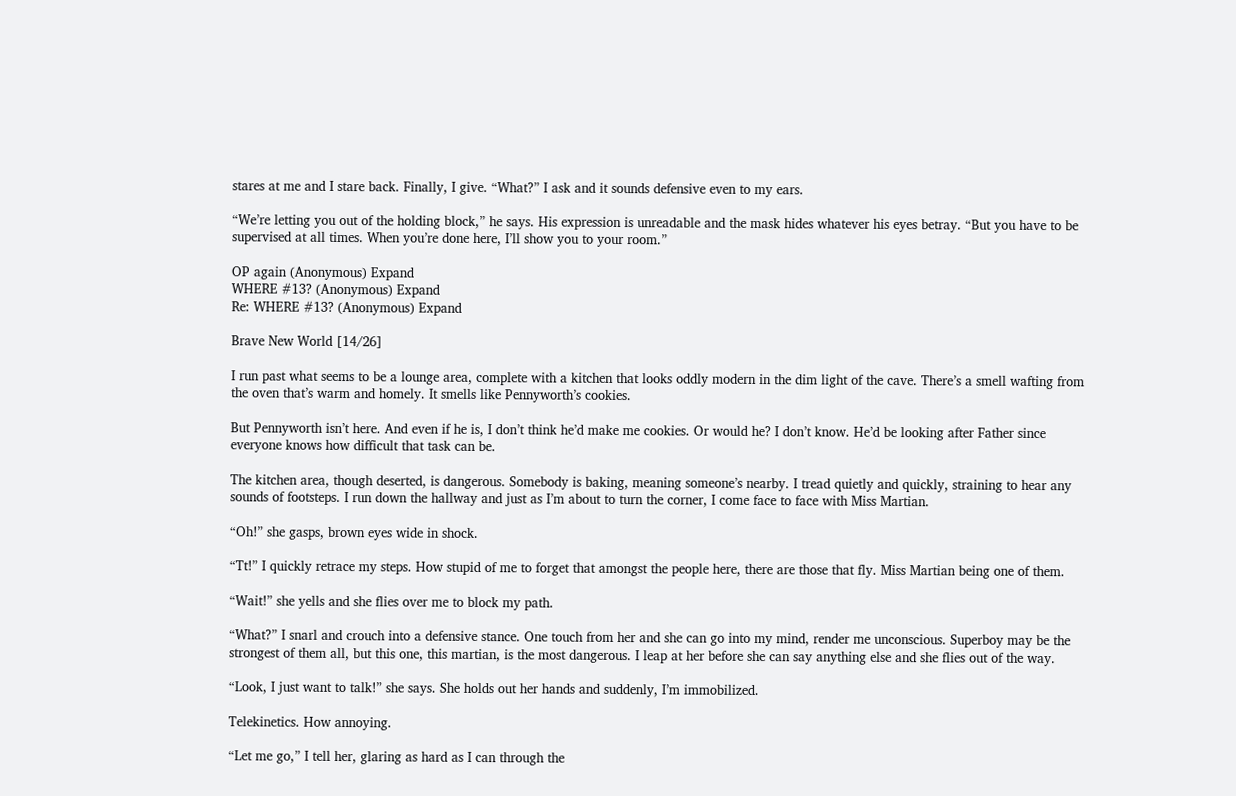stares at me and I stare back. Finally, I give. “What?” I ask and it sounds defensive even to my ears.

“We’re letting you out of the holding block,” he says. His expression is unreadable and the mask hides whatever his eyes betray. “But you have to be supervised at all times. When you’re done here, I’ll show you to your room.”

OP again (Anonymous) Expand
WHERE #13? (Anonymous) Expand
Re: WHERE #13? (Anonymous) Expand

Brave New World [14/26]

I run past what seems to be a lounge area, complete with a kitchen that looks oddly modern in the dim light of the cave. There’s a smell wafting from the oven that’s warm and homely. It smells like Pennyworth’s cookies.

But Pennyworth isn’t here. And even if he is, I don’t think he’d make me cookies. Or would he? I don’t know. He’d be looking after Father since everyone knows how difficult that task can be.

The kitchen area, though deserted, is dangerous. Somebody is baking, meaning someone’s nearby. I tread quietly and quickly, straining to hear any sounds of footsteps. I run down the hallway and just as I’m about to turn the corner, I come face to face with Miss Martian.

“Oh!” she gasps, brown eyes wide in shock.

“Tt!” I quickly retrace my steps. How stupid of me to forget that amongst the people here, there are those that fly. Miss Martian being one of them.

“Wait!” she yells and she flies over me to block my path.

“What?” I snarl and crouch into a defensive stance. One touch from her and she can go into my mind, render me unconscious. Superboy may be the strongest of them all, but this one, this martian, is the most dangerous. I leap at her before she can say anything else and she flies out of the way.

“Look, I just want to talk!” she says. She holds out her hands and suddenly, I’m immobilized.

Telekinetics. How annoying.

“Let me go,” I tell her, glaring as hard as I can through the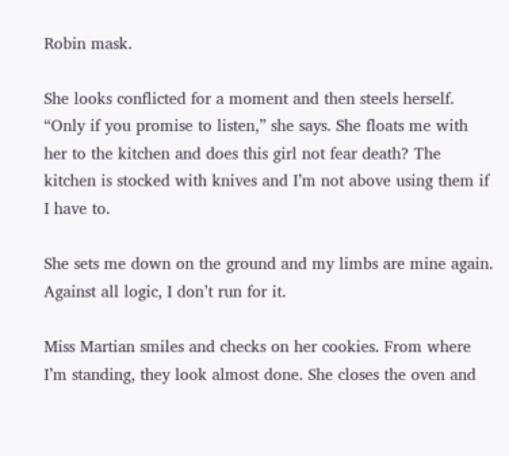Robin mask.

She looks conflicted for a moment and then steels herself. “Only if you promise to listen,” she says. She floats me with her to the kitchen and does this girl not fear death? The kitchen is stocked with knives and I’m not above using them if I have to.

She sets me down on the ground and my limbs are mine again. Against all logic, I don’t run for it.

Miss Martian smiles and checks on her cookies. From where I’m standing, they look almost done. She closes the oven and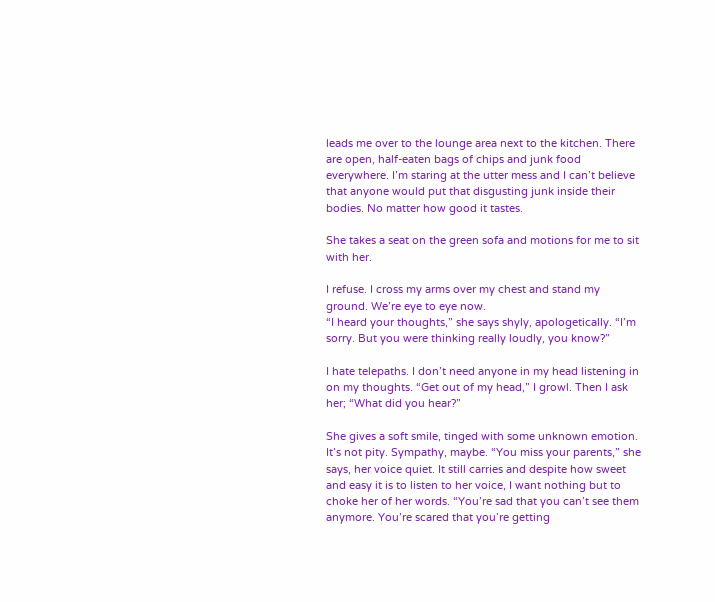leads me over to the lounge area next to the kitchen. There are open, half-eaten bags of chips and junk food everywhere. I’m staring at the utter mess and I can’t believe that anyone would put that disgusting junk inside their bodies. No matter how good it tastes.

She takes a seat on the green sofa and motions for me to sit with her.

I refuse. I cross my arms over my chest and stand my ground. We’re eye to eye now.
“I heard your thoughts,” she says shyly, apologetically. “I’m sorry. But you were thinking really loudly, you know?”

I hate telepaths. I don’t need anyone in my head listening in on my thoughts. “Get out of my head,” I growl. Then I ask her; “What did you hear?”

She gives a soft smile, tinged with some unknown emotion. It’s not pity. Sympathy, maybe. “You miss your parents,” she says, her voice quiet. It still carries and despite how sweet and easy it is to listen to her voice, I want nothing but to choke her of her words. “You’re sad that you can’t see them anymore. You’re scared that you’re getting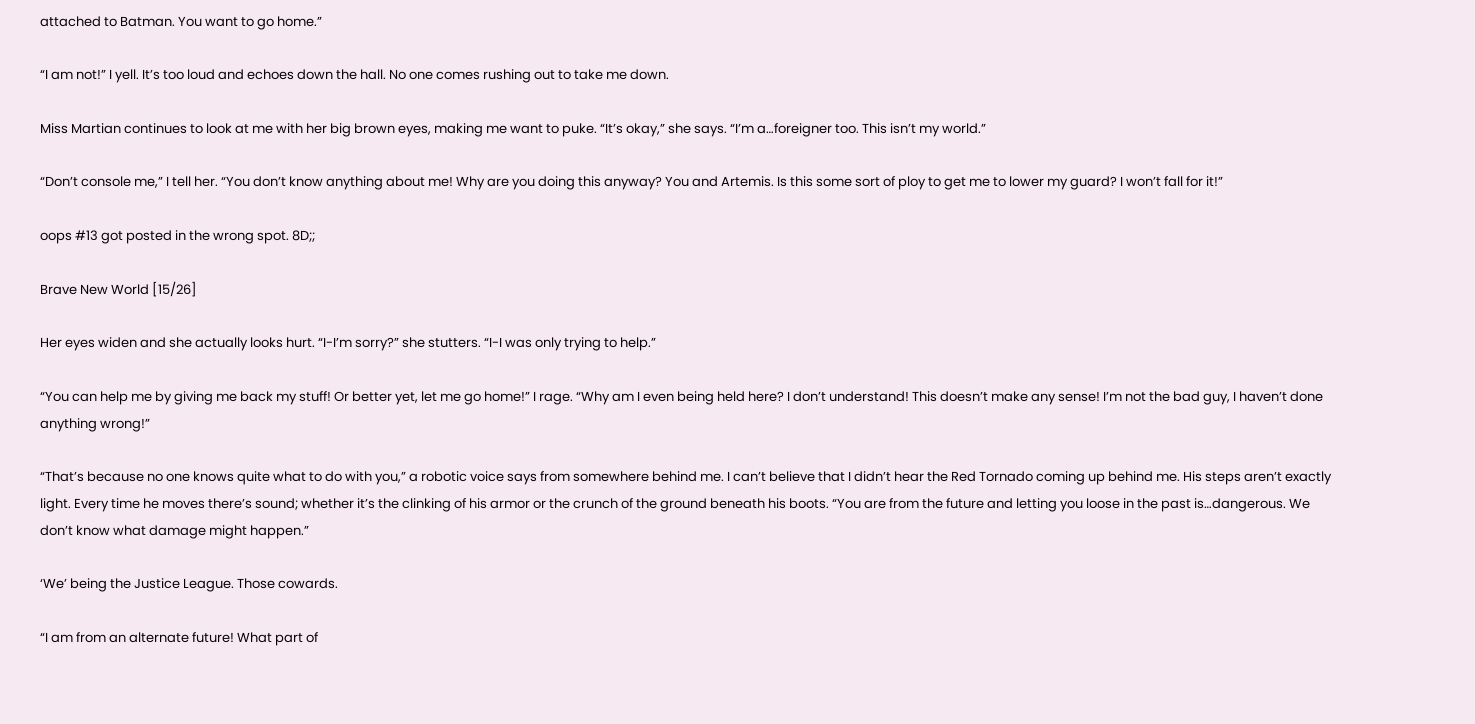attached to Batman. You want to go home.”

“I am not!” I yell. It’s too loud and echoes down the hall. No one comes rushing out to take me down.

Miss Martian continues to look at me with her big brown eyes, making me want to puke. “It’s okay,” she says. “I’m a…foreigner too. This isn’t my world.”

“Don’t console me,” I tell her. “You don’t know anything about me! Why are you doing this anyway? You and Artemis. Is this some sort of ploy to get me to lower my guard? I won’t fall for it!”

oops #13 got posted in the wrong spot. 8D;;

Brave New World [15/26]

Her eyes widen and she actually looks hurt. “I-I’m sorry?” she stutters. “I-I was only trying to help.”

“You can help me by giving me back my stuff! Or better yet, let me go home!” I rage. “Why am I even being held here? I don’t understand! This doesn’t make any sense! I’m not the bad guy, I haven’t done anything wrong!”

“That’s because no one knows quite what to do with you,” a robotic voice says from somewhere behind me. I can’t believe that I didn’t hear the Red Tornado coming up behind me. His steps aren’t exactly light. Every time he moves there’s sound; whether it’s the clinking of his armor or the crunch of the ground beneath his boots. “You are from the future and letting you loose in the past is…dangerous. We don’t know what damage might happen.”

‘We’ being the Justice League. Those cowards.

“I am from an alternate future! What part of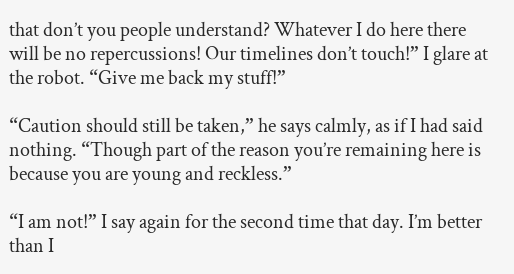that don’t you people understand? Whatever I do here there will be no repercussions! Our timelines don’t touch!” I glare at the robot. “Give me back my stuff!”

“Caution should still be taken,” he says calmly, as if I had said nothing. “Though part of the reason you’re remaining here is because you are young and reckless.”

“I am not!” I say again for the second time that day. I’m better than I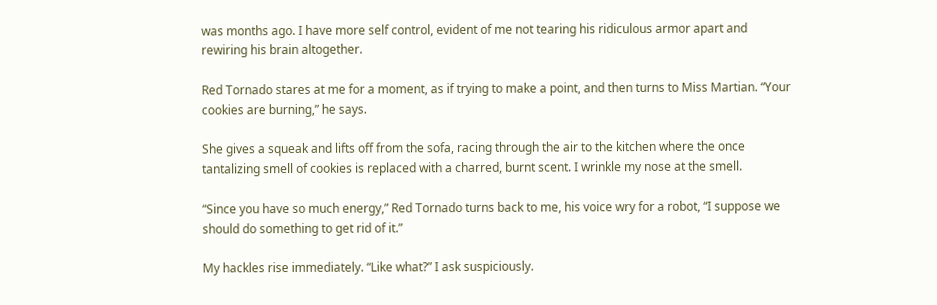was months ago. I have more self control, evident of me not tearing his ridiculous armor apart and rewiring his brain altogether.

Red Tornado stares at me for a moment, as if trying to make a point, and then turns to Miss Martian. “Your cookies are burning,” he says.

She gives a squeak and lifts off from the sofa, racing through the air to the kitchen where the once tantalizing smell of cookies is replaced with a charred, burnt scent. I wrinkle my nose at the smell.

“Since you have so much energy,” Red Tornado turns back to me, his voice wry for a robot, “I suppose we should do something to get rid of it.”

My hackles rise immediately. “Like what?” I ask suspiciously.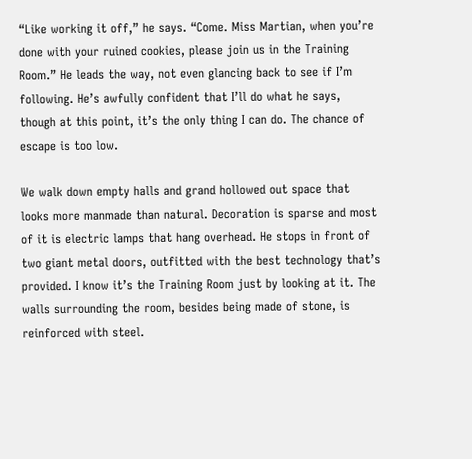“Like working it off,” he says. “Come. Miss Martian, when you’re done with your ruined cookies, please join us in the Training Room.” He leads the way, not even glancing back to see if I’m following. He’s awfully confident that I’ll do what he says, though at this point, it’s the only thing I can do. The chance of escape is too low.

We walk down empty halls and grand hollowed out space that looks more manmade than natural. Decoration is sparse and most of it is electric lamps that hang overhead. He stops in front of two giant metal doors, outfitted with the best technology that’s provided. I know it’s the Training Room just by looking at it. The walls surrounding the room, besides being made of stone, is reinforced with steel.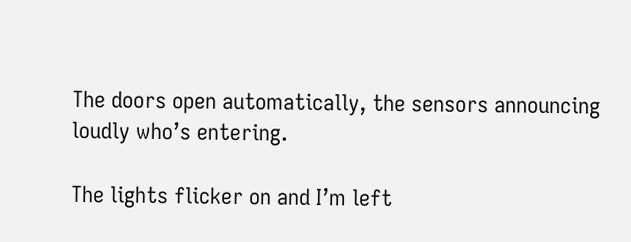The doors open automatically, the sensors announcing loudly who’s entering.

The lights flicker on and I’m left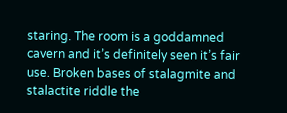staring. The room is a goddamned cavern and it’s definitely seen it’s fair use. Broken bases of stalagmite and stalactite riddle the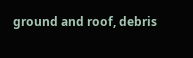ground and roof, debris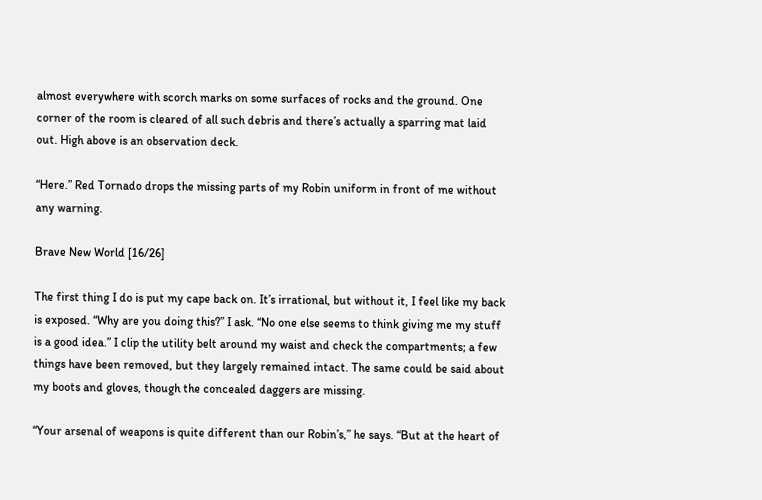almost everywhere with scorch marks on some surfaces of rocks and the ground. One corner of the room is cleared of all such debris and there’s actually a sparring mat laid out. High above is an observation deck.

“Here.” Red Tornado drops the missing parts of my Robin uniform in front of me without any warning.

Brave New World [16/26]

The first thing I do is put my cape back on. It’s irrational, but without it, I feel like my back is exposed. “Why are you doing this?” I ask. “No one else seems to think giving me my stuff is a good idea.” I clip the utility belt around my waist and check the compartments; a few things have been removed, but they largely remained intact. The same could be said about my boots and gloves, though the concealed daggers are missing.

“Your arsenal of weapons is quite different than our Robin’s,” he says. “But at the heart of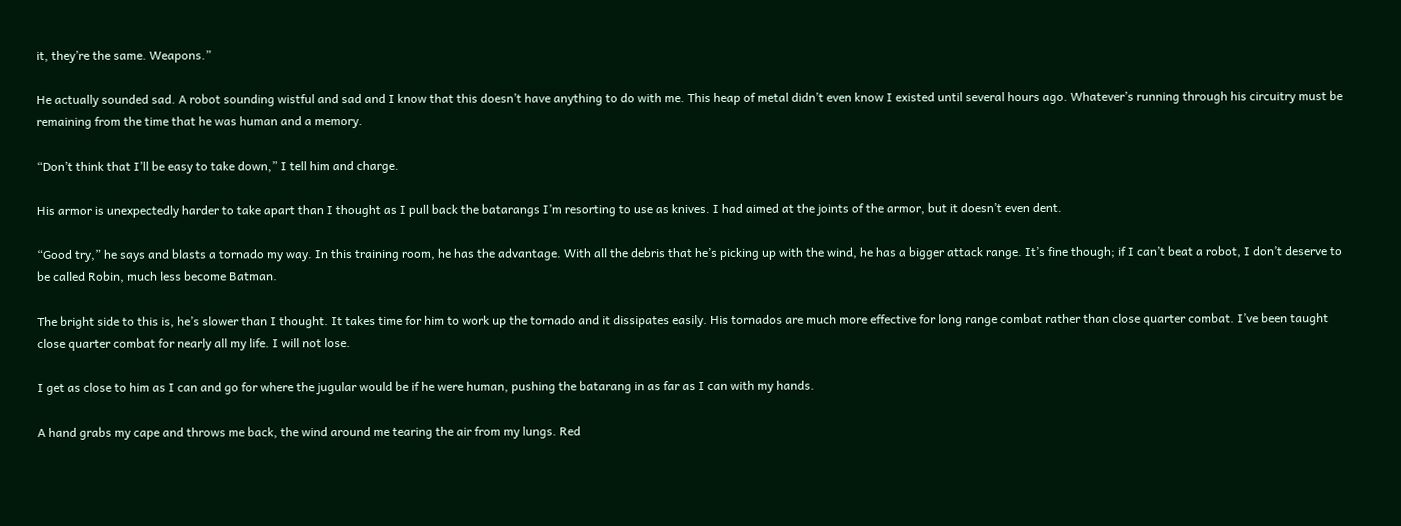it, they’re the same. Weapons.”

He actually sounded sad. A robot sounding wistful and sad and I know that this doesn’t have anything to do with me. This heap of metal didn’t even know I existed until several hours ago. Whatever’s running through his circuitry must be remaining from the time that he was human and a memory.

“Don’t think that I’ll be easy to take down,” I tell him and charge.

His armor is unexpectedly harder to take apart than I thought as I pull back the batarangs I’m resorting to use as knives. I had aimed at the joints of the armor, but it doesn’t even dent.

“Good try,” he says and blasts a tornado my way. In this training room, he has the advantage. With all the debris that he’s picking up with the wind, he has a bigger attack range. It’s fine though; if I can’t beat a robot, I don’t deserve to be called Robin, much less become Batman.

The bright side to this is, he’s slower than I thought. It takes time for him to work up the tornado and it dissipates easily. His tornados are much more effective for long range combat rather than close quarter combat. I’ve been taught close quarter combat for nearly all my life. I will not lose.

I get as close to him as I can and go for where the jugular would be if he were human, pushing the batarang in as far as I can with my hands.

A hand grabs my cape and throws me back, the wind around me tearing the air from my lungs. Red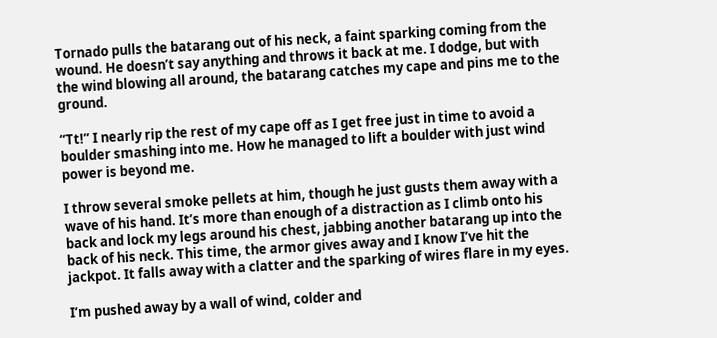Tornado pulls the batarang out of his neck, a faint sparking coming from the wound. He doesn’t say anything and throws it back at me. I dodge, but with the wind blowing all around, the batarang catches my cape and pins me to the ground.

“Tt!” I nearly rip the rest of my cape off as I get free just in time to avoid a boulder smashing into me. How he managed to lift a boulder with just wind power is beyond me.

I throw several smoke pellets at him, though he just gusts them away with a wave of his hand. It’s more than enough of a distraction as I climb onto his back and lock my legs around his chest, jabbing another batarang up into the back of his neck. This time, the armor gives away and I know I’ve hit the jackpot. It falls away with a clatter and the sparking of wires flare in my eyes.

I’m pushed away by a wall of wind, colder and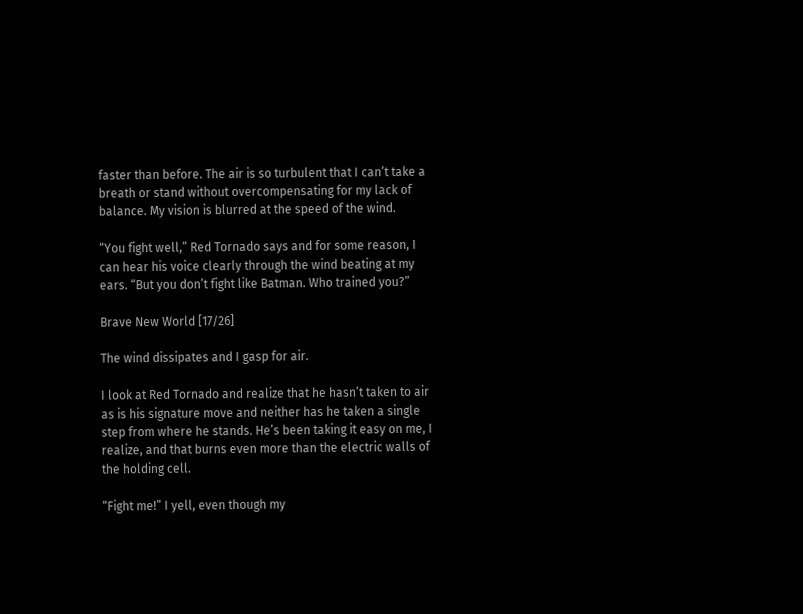faster than before. The air is so turbulent that I can’t take a breath or stand without overcompensating for my lack of balance. My vision is blurred at the speed of the wind.

“You fight well,” Red Tornado says and for some reason, I can hear his voice clearly through the wind beating at my ears. “But you don’t fight like Batman. Who trained you?”

Brave New World [17/26]

The wind dissipates and I gasp for air.

I look at Red Tornado and realize that he hasn’t taken to air as is his signature move and neither has he taken a single step from where he stands. He’s been taking it easy on me, I realize, and that burns even more than the electric walls of the holding cell.

“Fight me!” I yell, even though my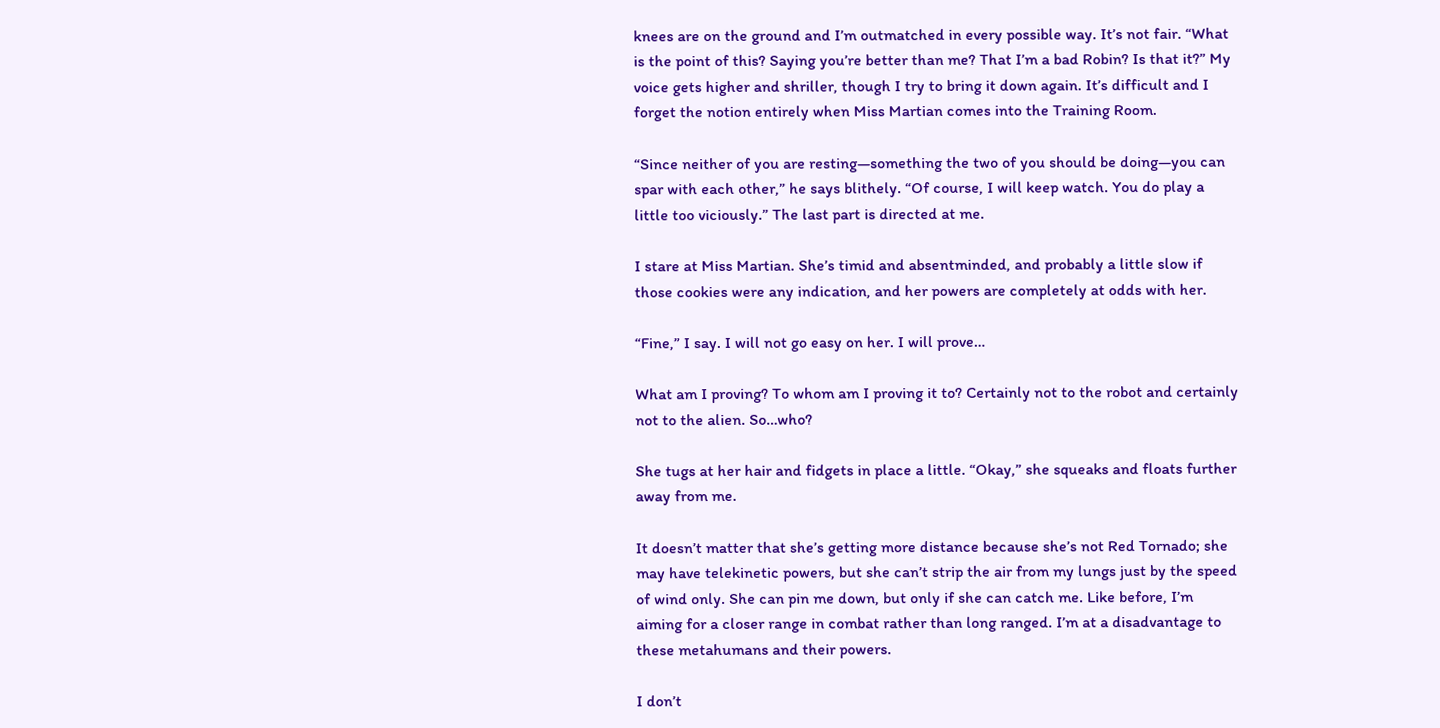knees are on the ground and I’m outmatched in every possible way. It’s not fair. “What is the point of this? Saying you’re better than me? That I’m a bad Robin? Is that it?” My voice gets higher and shriller, though I try to bring it down again. It’s difficult and I forget the notion entirely when Miss Martian comes into the Training Room.

“Since neither of you are resting—something the two of you should be doing—you can spar with each other,” he says blithely. “Of course, I will keep watch. You do play a little too viciously.” The last part is directed at me.

I stare at Miss Martian. She’s timid and absentminded, and probably a little slow if those cookies were any indication, and her powers are completely at odds with her.

“Fine,” I say. I will not go easy on her. I will prove…

What am I proving? To whom am I proving it to? Certainly not to the robot and certainly not to the alien. So…who?

She tugs at her hair and fidgets in place a little. “Okay,” she squeaks and floats further away from me.

It doesn’t matter that she’s getting more distance because she’s not Red Tornado; she may have telekinetic powers, but she can’t strip the air from my lungs just by the speed of wind only. She can pin me down, but only if she can catch me. Like before, I’m aiming for a closer range in combat rather than long ranged. I’m at a disadvantage to these metahumans and their powers.

I don’t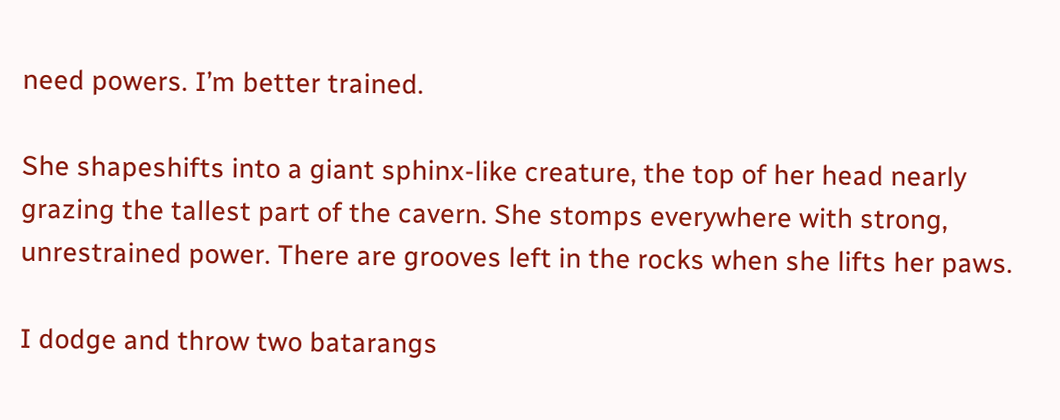need powers. I’m better trained.

She shapeshifts into a giant sphinx-like creature, the top of her head nearly grazing the tallest part of the cavern. She stomps everywhere with strong, unrestrained power. There are grooves left in the rocks when she lifts her paws.

I dodge and throw two batarangs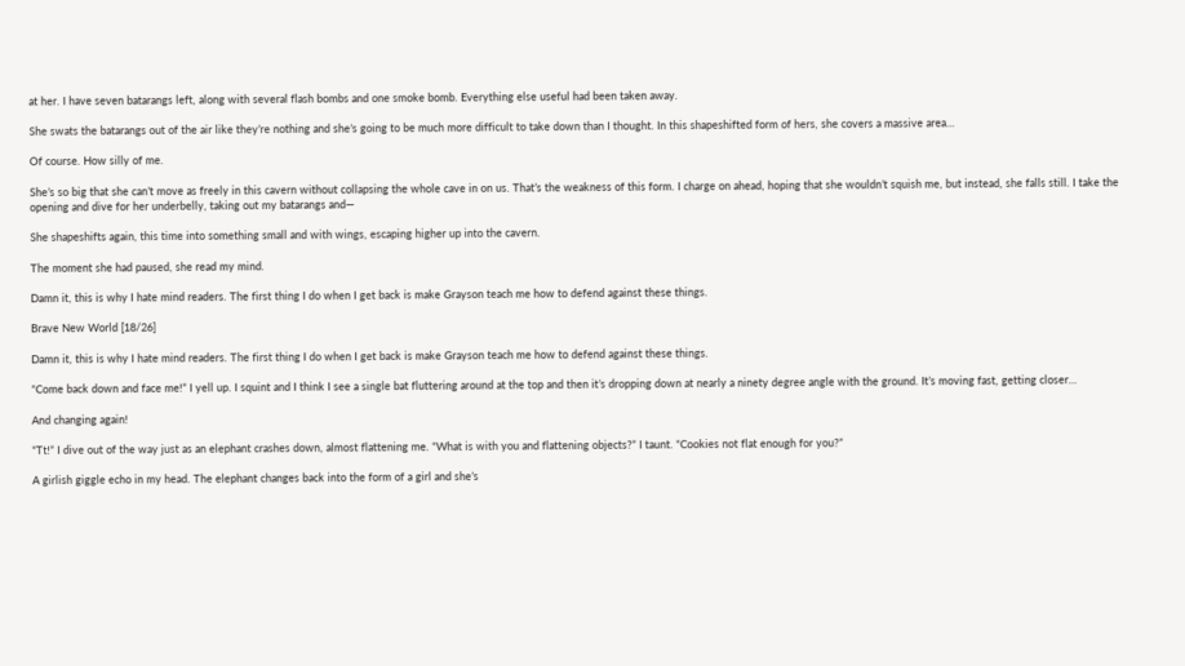at her. I have seven batarangs left, along with several flash bombs and one smoke bomb. Everything else useful had been taken away.

She swats the batarangs out of the air like they’re nothing and she’s going to be much more difficult to take down than I thought. In this shapeshifted form of hers, she covers a massive area…

Of course. How silly of me.

She’s so big that she can’t move as freely in this cavern without collapsing the whole cave in on us. That’s the weakness of this form. I charge on ahead, hoping that she wouldn’t squish me, but instead, she falls still. I take the opening and dive for her underbelly, taking out my batarangs and—

She shapeshifts again, this time into something small and with wings, escaping higher up into the cavern.

The moment she had paused, she read my mind.

Damn it, this is why I hate mind readers. The first thing I do when I get back is make Grayson teach me how to defend against these things.

Brave New World [18/26]

Damn it, this is why I hate mind readers. The first thing I do when I get back is make Grayson teach me how to defend against these things.

“Come back down and face me!” I yell up. I squint and I think I see a single bat fluttering around at the top and then it’s dropping down at nearly a ninety degree angle with the ground. It’s moving fast, getting closer…

And changing again!

“Tt!” I dive out of the way just as an elephant crashes down, almost flattening me. “What is with you and flattening objects?” I taunt. “Cookies not flat enough for you?”

A girlish giggle echo in my head. The elephant changes back into the form of a girl and she’s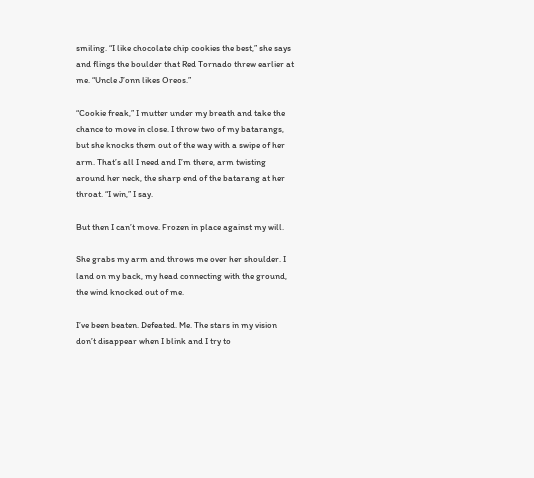smiling. “I like chocolate chip cookies the best,” she says and flings the boulder that Red Tornado threw earlier at me. “Uncle J’onn likes Oreos.”

“Cookie freak,” I mutter under my breath and take the chance to move in close. I throw two of my batarangs, but she knocks them out of the way with a swipe of her arm. That’s all I need and I’m there, arm twisting around her neck, the sharp end of the batarang at her throat. “I win,” I say.

But then I can’t move. Frozen in place against my will.

She grabs my arm and throws me over her shoulder. I land on my back, my head connecting with the ground, the wind knocked out of me.

I’ve been beaten. Defeated. Me. The stars in my vision don’t disappear when I blink and I try to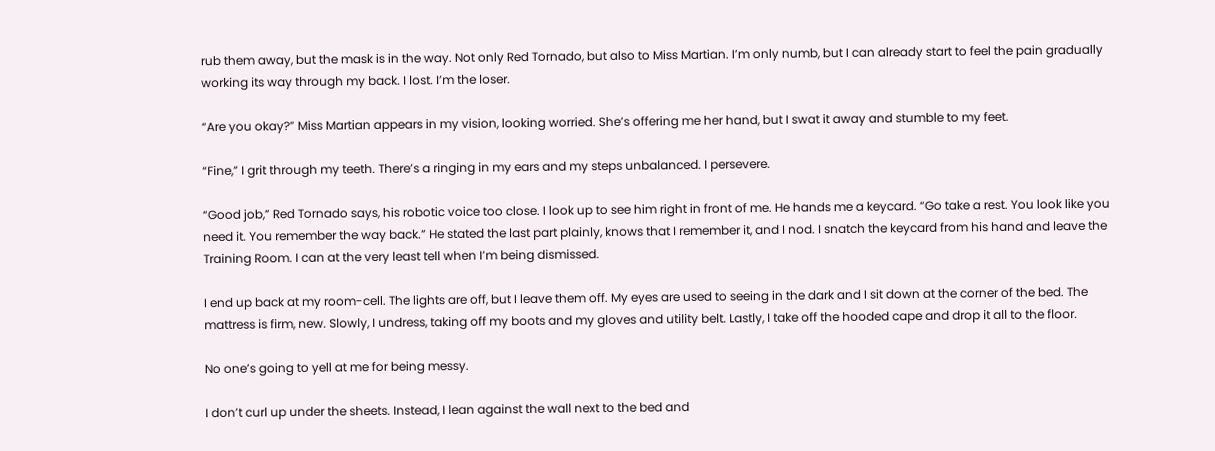rub them away, but the mask is in the way. Not only Red Tornado, but also to Miss Martian. I’m only numb, but I can already start to feel the pain gradually working its way through my back. I lost. I’m the loser.

“Are you okay?” Miss Martian appears in my vision, looking worried. She’s offering me her hand, but I swat it away and stumble to my feet.

“Fine,” I grit through my teeth. There’s a ringing in my ears and my steps unbalanced. I persevere.

“Good job,” Red Tornado says, his robotic voice too close. I look up to see him right in front of me. He hands me a keycard. “Go take a rest. You look like you need it. You remember the way back.” He stated the last part plainly, knows that I remember it, and I nod. I snatch the keycard from his hand and leave the Training Room. I can at the very least tell when I’m being dismissed.

I end up back at my room-cell. The lights are off, but I leave them off. My eyes are used to seeing in the dark and I sit down at the corner of the bed. The mattress is firm, new. Slowly, I undress, taking off my boots and my gloves and utility belt. Lastly, I take off the hooded cape and drop it all to the floor.

No one’s going to yell at me for being messy.

I don’t curl up under the sheets. Instead, I lean against the wall next to the bed and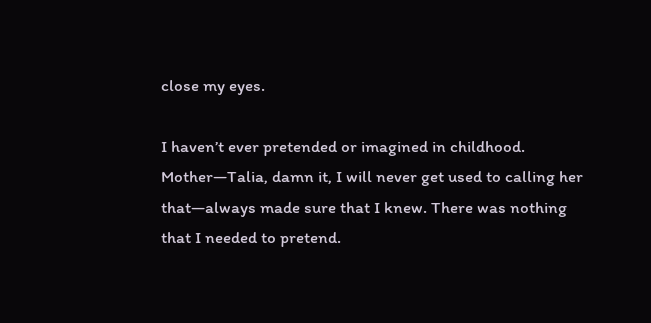close my eyes.

I haven’t ever pretended or imagined in childhood. Mother—Talia, damn it, I will never get used to calling her that—always made sure that I knew. There was nothing that I needed to pretend.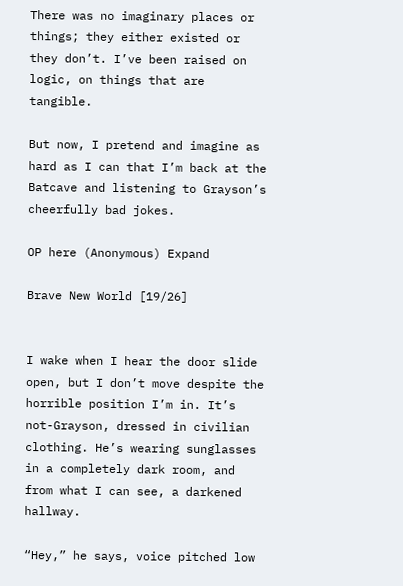There was no imaginary places or things; they either existed or they don’t. I’ve been raised on logic, on things that are tangible.

But now, I pretend and imagine as hard as I can that I’m back at the Batcave and listening to Grayson’s cheerfully bad jokes.

OP here (Anonymous) Expand

Brave New World [19/26]


I wake when I hear the door slide open, but I don’t move despite the horrible position I’m in. It’s not-Grayson, dressed in civilian clothing. He’s wearing sunglasses in a completely dark room, and from what I can see, a darkened hallway.

“Hey,” he says, voice pitched low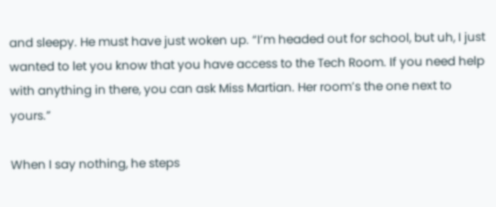and sleepy. He must have just woken up. “I’m headed out for school, but uh, I just wanted to let you know that you have access to the Tech Room. If you need help with anything in there, you can ask Miss Martian. Her room’s the one next to yours.”

When I say nothing, he steps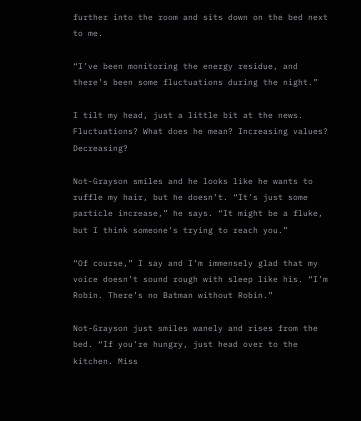further into the room and sits down on the bed next to me.

“I’ve been monitoring the energy residue, and there’s been some fluctuations during the night.”

I tilt my head, just a little bit at the news. Fluctuations? What does he mean? Increasing values? Decreasing?

Not-Grayson smiles and he looks like he wants to ruffle my hair, but he doesn’t. “It’s just some particle increase,” he says. “It might be a fluke, but I think someone’s trying to reach you.”

“Of course,” I say and I’m immensely glad that my voice doesn’t sound rough with sleep like his. “I’m Robin. There’s no Batman without Robin.”

Not-Grayson just smiles wanely and rises from the bed. “If you’re hungry, just head over to the kitchen. Miss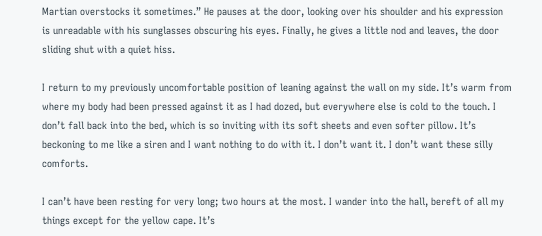Martian overstocks it sometimes.” He pauses at the door, looking over his shoulder and his expression is unreadable with his sunglasses obscuring his eyes. Finally, he gives a little nod and leaves, the door sliding shut with a quiet hiss.

I return to my previously uncomfortable position of leaning against the wall on my side. It’s warm from where my body had been pressed against it as I had dozed, but everywhere else is cold to the touch. I don’t fall back into the bed, which is so inviting with its soft sheets and even softer pillow. It’s beckoning to me like a siren and I want nothing to do with it. I don’t want it. I don’t want these silly comforts.

I can’t have been resting for very long; two hours at the most. I wander into the hall, bereft of all my things except for the yellow cape. It’s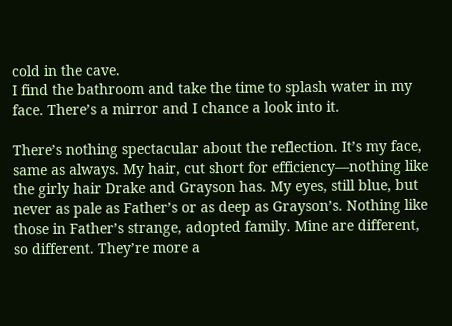cold in the cave.
I find the bathroom and take the time to splash water in my face. There’s a mirror and I chance a look into it.

There’s nothing spectacular about the reflection. It’s my face, same as always. My hair, cut short for efficiency—nothing like the girly hair Drake and Grayson has. My eyes, still blue, but never as pale as Father’s or as deep as Grayson’s. Nothing like those in Father’s strange, adopted family. Mine are different, so different. They’re more a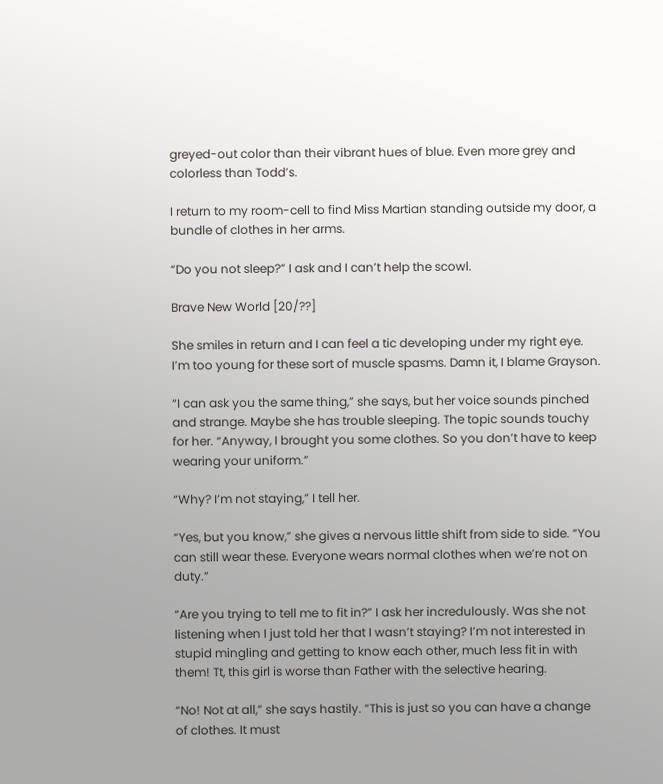greyed-out color than their vibrant hues of blue. Even more grey and colorless than Todd’s.

I return to my room-cell to find Miss Martian standing outside my door, a bundle of clothes in her arms.

“Do you not sleep?” I ask and I can’t help the scowl.

Brave New World [20/??]

She smiles in return and I can feel a tic developing under my right eye. I’m too young for these sort of muscle spasms. Damn it, I blame Grayson.

“I can ask you the same thing,” she says, but her voice sounds pinched and strange. Maybe she has trouble sleeping. The topic sounds touchy for her. “Anyway, I brought you some clothes. So you don’t have to keep wearing your uniform.”

“Why? I’m not staying,” I tell her.

“Yes, but you know,” she gives a nervous little shift from side to side. “You can still wear these. Everyone wears normal clothes when we’re not on duty.”

“Are you trying to tell me to fit in?” I ask her incredulously. Was she not listening when I just told her that I wasn’t staying? I’m not interested in stupid mingling and getting to know each other, much less fit in with them! Tt, this girl is worse than Father with the selective hearing.

“No! Not at all,” she says hastily. “This is just so you can have a change of clothes. It must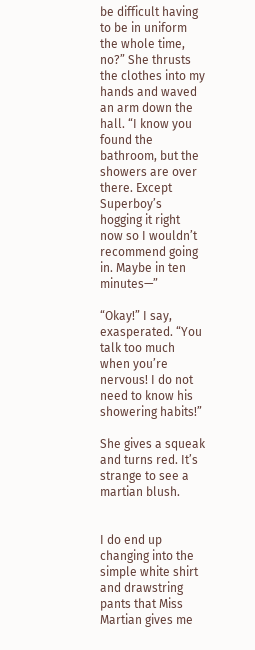be difficult having to be in uniform the whole time, no?” She thrusts the clothes into my hands and waved an arm down the hall. “I know you found the bathroom, but the showers are over there. Except Superboy’s hogging it right now so I wouldn’t recommend going in. Maybe in ten minutes—”

“Okay!” I say, exasperated. “You talk too much when you’re nervous! I do not need to know his showering habits!”

She gives a squeak and turns red. It’s strange to see a martian blush.


I do end up changing into the simple white shirt and drawstring pants that Miss Martian gives me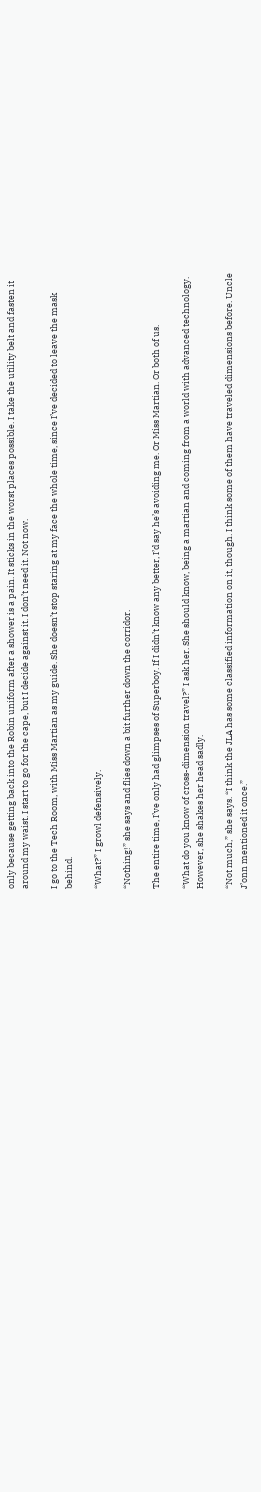only because getting back into the Robin uniform after a shower is a pain. It sticks in the worst places possible. I take the utility belt and fasten it around my waist. I start to go for the cape, but I decide against it. I don’t need it. Not now.

I go to the Tech Room, with Miss Martian as my guide. She doesn’t stop staring at my face the whole time, since I’ve decided to leave the mask behind.

“What?” I growl defensively.

“Nothing!” she says and flies down a bit further down the corridor.

The entire time, I’ve only had glimpses of Superboy. If I didn’t know any better, I’d say he’s avoiding me. Or Miss Martian. Or both of us.

“What do you know of cross-dimension travel?” I ask her. She should know, being a martian and coming from a world with advanced technology. However, she shakes her head sadly.

“Not much,” she says. “I think the JLA has some classified information on it, though. I think some of them have traveled dimensions before. Uncle J’onn mentioned it once.”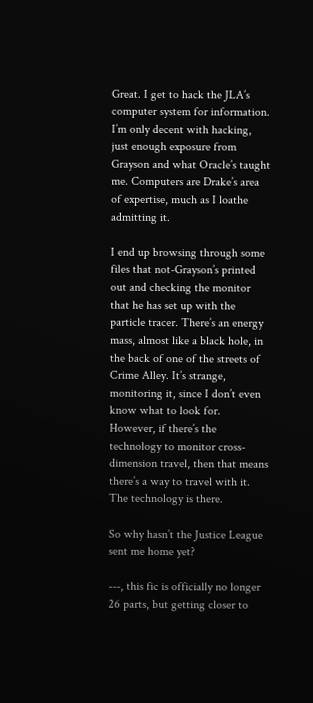Great. I get to hack the JLA’s computer system for information. I’m only decent with hacking, just enough exposure from Grayson and what Oracle’s taught me. Computers are Drake’s area of expertise, much as I loathe admitting it.

I end up browsing through some files that not-Grayson’s printed out and checking the monitor that he has set up with the particle tracer. There’s an energy mass, almost like a black hole, in the back of one of the streets of Crime Alley. It’s strange, monitoring it, since I don’t even know what to look for. However, if there’s the technology to monitor cross-dimension travel, then that means there’s a way to travel with it. The technology is there.

So why hasn’t the Justice League sent me home yet?

---, this fic is officially no longer 26 parts, but getting closer to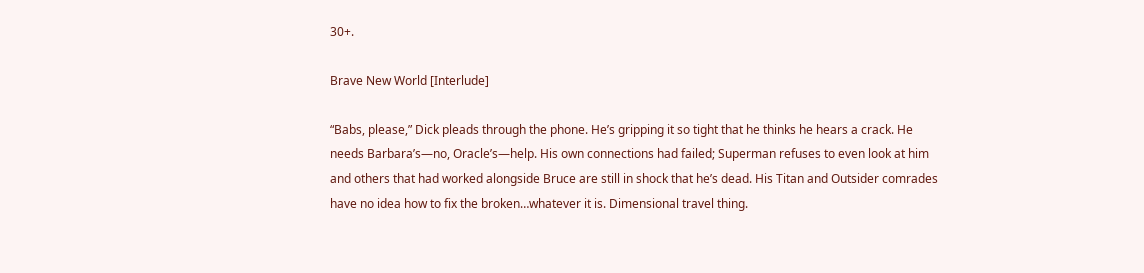30+.

Brave New World [Interlude]

“Babs, please,” Dick pleads through the phone. He’s gripping it so tight that he thinks he hears a crack. He needs Barbara’s—no, Oracle’s—help. His own connections had failed; Superman refuses to even look at him and others that had worked alongside Bruce are still in shock that he’s dead. His Titan and Outsider comrades have no idea how to fix the broken…whatever it is. Dimensional travel thing.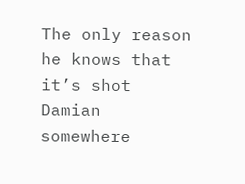The only reason he knows that it’s shot Damian somewhere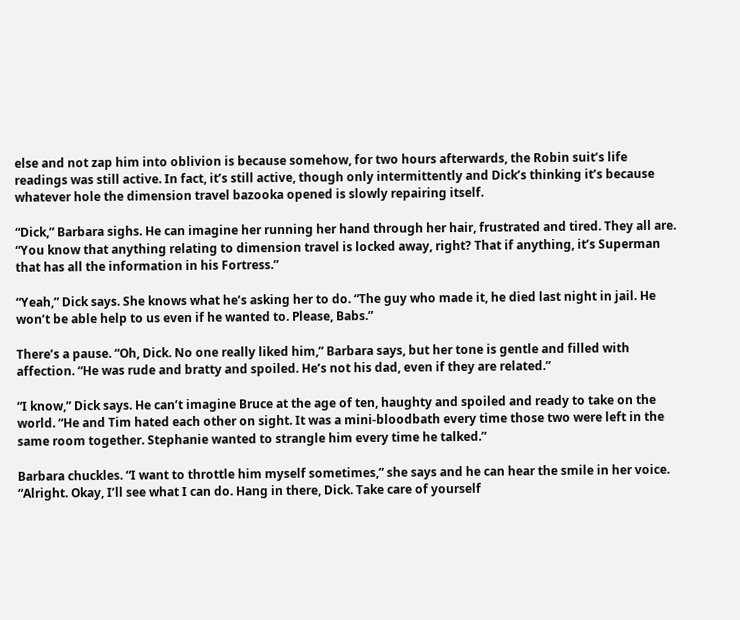else and not zap him into oblivion is because somehow, for two hours afterwards, the Robin suit’s life readings was still active. In fact, it’s still active, though only intermittently and Dick’s thinking it’s because whatever hole the dimension travel bazooka opened is slowly repairing itself.

“Dick,” Barbara sighs. He can imagine her running her hand through her hair, frustrated and tired. They all are. “You know that anything relating to dimension travel is locked away, right? That if anything, it’s Superman that has all the information in his Fortress.”

“Yeah,” Dick says. She knows what he’s asking her to do. “The guy who made it, he died last night in jail. He won’t be able help to us even if he wanted to. Please, Babs.”

There’s a pause. “Oh, Dick. No one really liked him,” Barbara says, but her tone is gentle and filled with affection. “He was rude and bratty and spoiled. He’s not his dad, even if they are related.”

“I know,” Dick says. He can’t imagine Bruce at the age of ten, haughty and spoiled and ready to take on the world. “He and Tim hated each other on sight. It was a mini-bloodbath every time those two were left in the same room together. Stephanie wanted to strangle him every time he talked.”

Barbara chuckles. “I want to throttle him myself sometimes,” she says and he can hear the smile in her voice. “Alright. Okay, I’ll see what I can do. Hang in there, Dick. Take care of yourself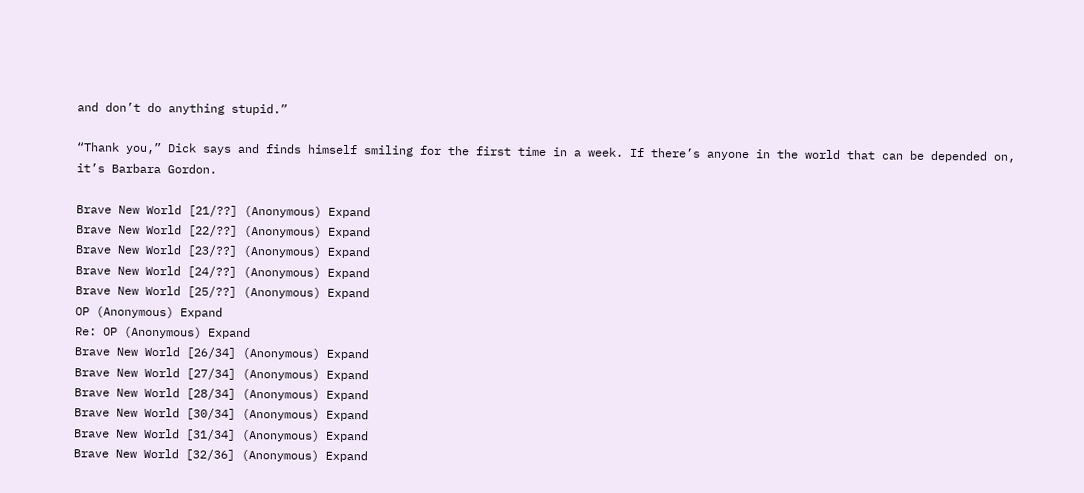and don’t do anything stupid.”

“Thank you,” Dick says and finds himself smiling for the first time in a week. If there’s anyone in the world that can be depended on, it’s Barbara Gordon.

Brave New World [21/??] (Anonymous) Expand
Brave New World [22/??] (Anonymous) Expand
Brave New World [23/??] (Anonymous) Expand
Brave New World [24/??] (Anonymous) Expand
Brave New World [25/??] (Anonymous) Expand
OP (Anonymous) Expand
Re: OP (Anonymous) Expand
Brave New World [26/34] (Anonymous) Expand
Brave New World [27/34] (Anonymous) Expand
Brave New World [28/34] (Anonymous) Expand
Brave New World [30/34] (Anonymous) Expand
Brave New World [31/34] (Anonymous) Expand
Brave New World [32/36] (Anonymous) Expand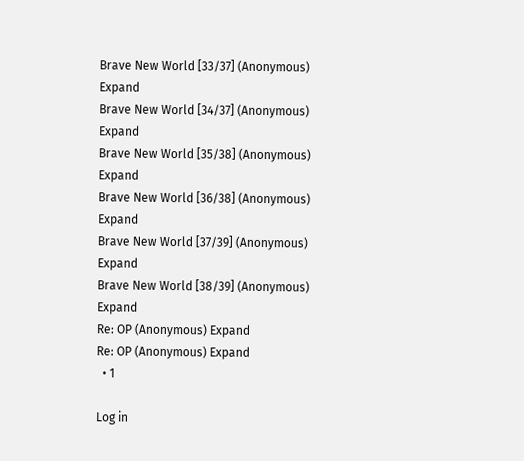Brave New World [33/37] (Anonymous) Expand
Brave New World [34/37] (Anonymous) Expand
Brave New World [35/38] (Anonymous) Expand
Brave New World [36/38] (Anonymous) Expand
Brave New World [37/39] (Anonymous) Expand
Brave New World [38/39] (Anonymous) Expand
Re: OP (Anonymous) Expand
Re: OP (Anonymous) Expand
  • 1

Log in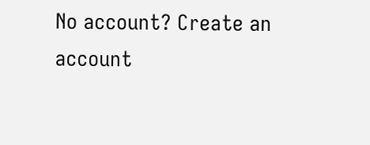No account? Create an account